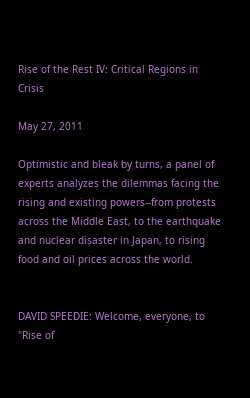Rise of the Rest IV: Critical Regions in Crisis

May 27, 2011

Optimistic and bleak by turns, a panel of experts analyzes the dilemmas facing the rising and existing powers--from protests across the Middle East, to the earthquake and nuclear disaster in Japan, to rising food and oil prices across the world.


DAVID SPEEDIE: Welcome, everyone, to "Rise of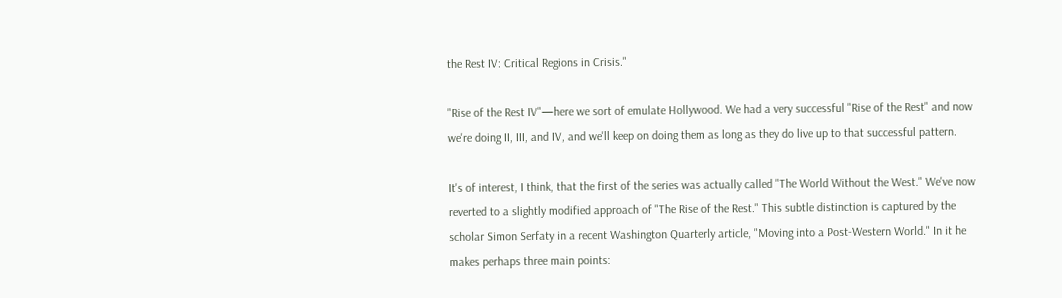the Rest IV: Critical Regions in Crisis."

"Rise of the Rest IV"—here we sort of emulate Hollywood. We had a very successful "Rise of the Rest" and now we're doing II, III, and IV, and we'll keep on doing them as long as they do live up to that successful pattern.

It's of interest, I think, that the first of the series was actually called "The World Without the West." We've now reverted to a slightly modified approach of "The Rise of the Rest." This subtle distinction is captured by the scholar Simon Serfaty in a recent Washington Quarterly article, "Moving into a Post-Western World." In it he makes perhaps three main points: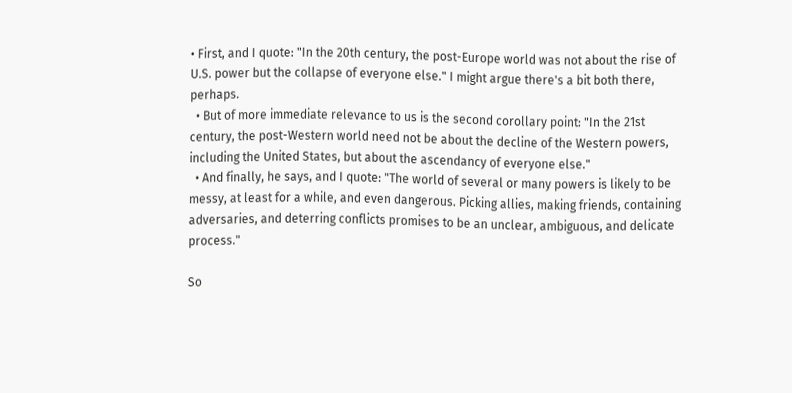• First, and I quote: "In the 20th century, the post-Europe world was not about the rise of U.S. power but the collapse of everyone else." I might argue there's a bit both there, perhaps.
  • But of more immediate relevance to us is the second corollary point: "In the 21st century, the post-Western world need not be about the decline of the Western powers, including the United States, but about the ascendancy of everyone else."
  • And finally, he says, and I quote: "The world of several or many powers is likely to be messy, at least for a while, and even dangerous. Picking allies, making friends, containing adversaries, and deterring conflicts promises to be an unclear, ambiguous, and delicate process."

So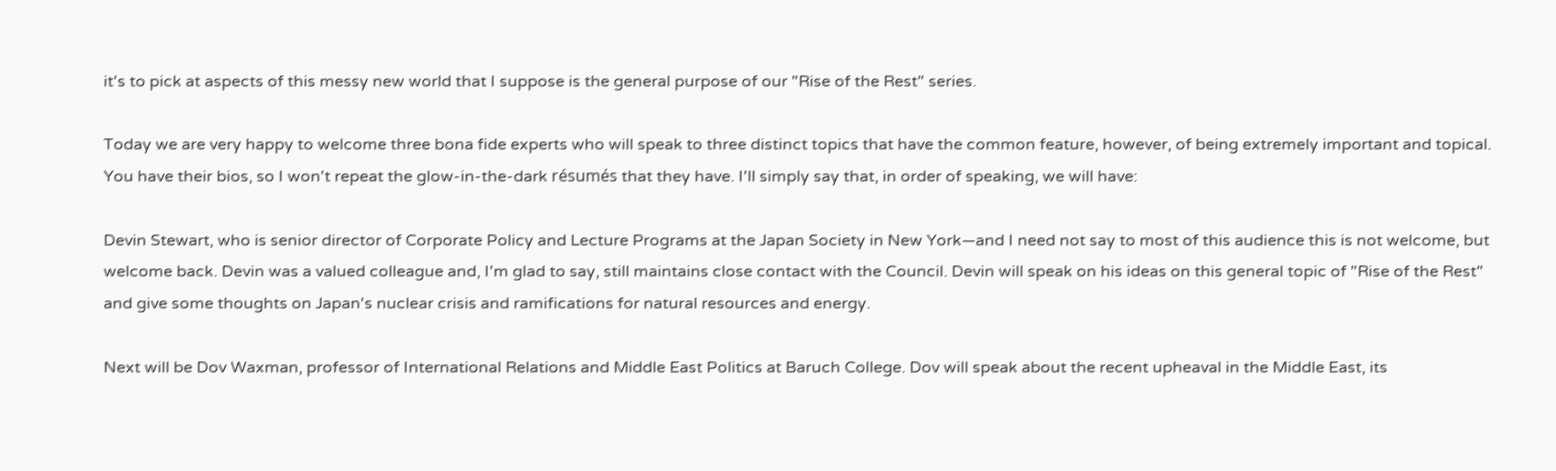it's to pick at aspects of this messy new world that I suppose is the general purpose of our "Rise of the Rest" series.

Today we are very happy to welcome three bona fide experts who will speak to three distinct topics that have the common feature, however, of being extremely important and topical. You have their bios, so I won't repeat the glow-in-the-dark résumés that they have. I'll simply say that, in order of speaking, we will have:

Devin Stewart, who is senior director of Corporate Policy and Lecture Programs at the Japan Society in New York—and I need not say to most of this audience this is not welcome, but welcome back. Devin was a valued colleague and, I'm glad to say, still maintains close contact with the Council. Devin will speak on his ideas on this general topic of "Rise of the Rest" and give some thoughts on Japan's nuclear crisis and ramifications for natural resources and energy.

Next will be Dov Waxman, professor of International Relations and Middle East Politics at Baruch College. Dov will speak about the recent upheaval in the Middle East, its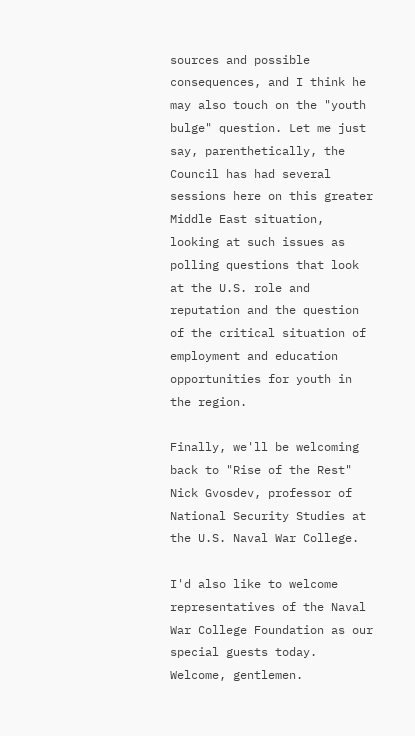sources and possible consequences, and I think he may also touch on the "youth bulge" question. Let me just say, parenthetically, the Council has had several sessions here on this greater Middle East situation, looking at such issues as polling questions that look at the U.S. role and reputation and the question of the critical situation of employment and education opportunities for youth in the region.

Finally, we'll be welcoming back to "Rise of the Rest" Nick Gvosdev, professor of National Security Studies at the U.S. Naval War College.

I'd also like to welcome representatives of the Naval War College Foundation as our special guests today. Welcome, gentlemen.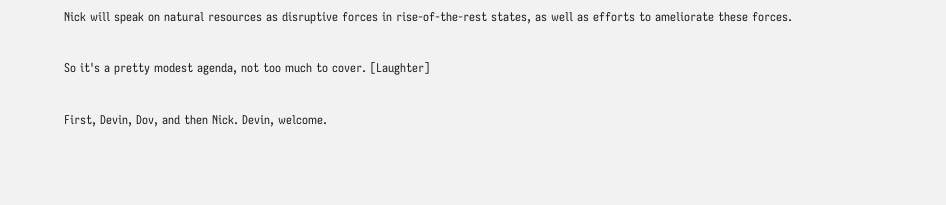Nick will speak on natural resources as disruptive forces in rise-of-the-rest states, as well as efforts to ameliorate these forces.

So it's a pretty modest agenda, not too much to cover. [Laughter]

First, Devin, Dov, and then Nick. Devin, welcome.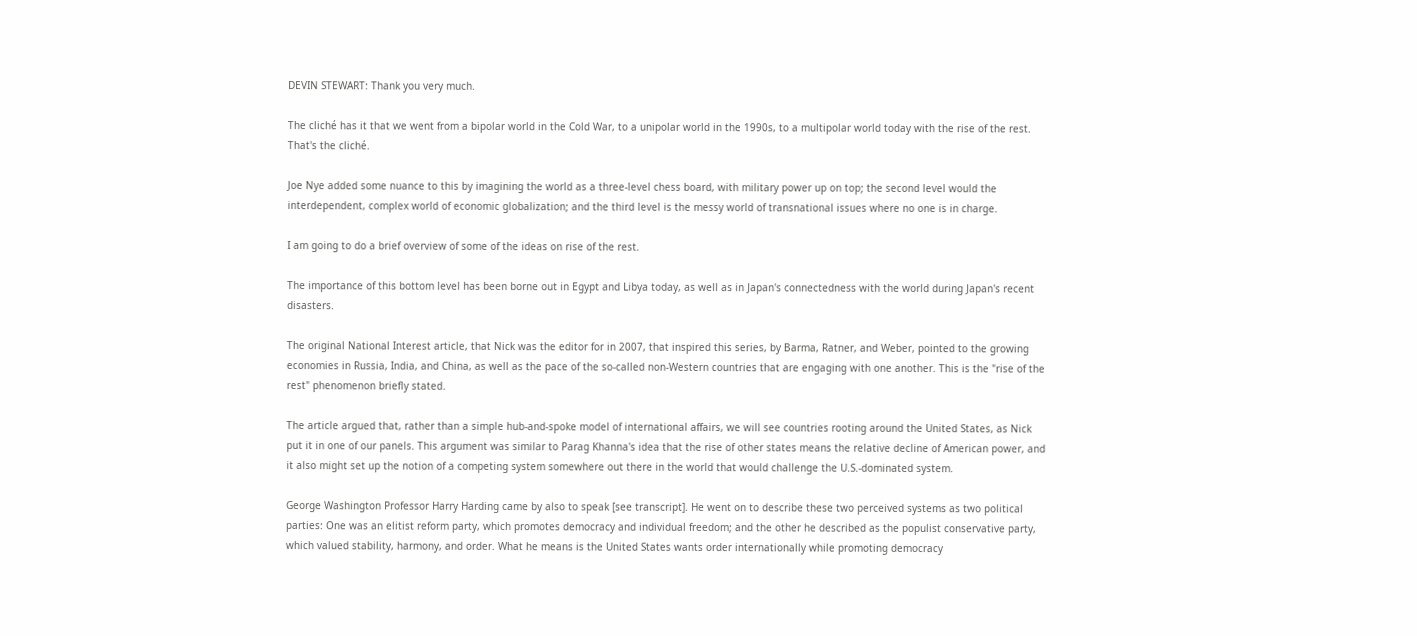DEVIN STEWART: Thank you very much.

The cliché has it that we went from a bipolar world in the Cold War, to a unipolar world in the 1990s, to a multipolar world today with the rise of the rest. That's the cliché.

Joe Nye added some nuance to this by imagining the world as a three-level chess board, with military power up on top; the second level would the interdependent, complex world of economic globalization; and the third level is the messy world of transnational issues where no one is in charge.

I am going to do a brief overview of some of the ideas on rise of the rest.

The importance of this bottom level has been borne out in Egypt and Libya today, as well as in Japan's connectedness with the world during Japan's recent disasters.

The original National Interest article, that Nick was the editor for in 2007, that inspired this series, by Barma, Ratner, and Weber, pointed to the growing economies in Russia, India, and China, as well as the pace of the so-called non-Western countries that are engaging with one another. This is the "rise of the rest" phenomenon briefly stated.

The article argued that, rather than a simple hub-and-spoke model of international affairs, we will see countries rooting around the United States, as Nick put it in one of our panels. This argument was similar to Parag Khanna's idea that the rise of other states means the relative decline of American power, and it also might set up the notion of a competing system somewhere out there in the world that would challenge the U.S.-dominated system.

George Washington Professor Harry Harding came by also to speak [see transcript]. He went on to describe these two perceived systems as two political parties: One was an elitist reform party, which promotes democracy and individual freedom; and the other he described as the populist conservative party, which valued stability, harmony, and order. What he means is the United States wants order internationally while promoting democracy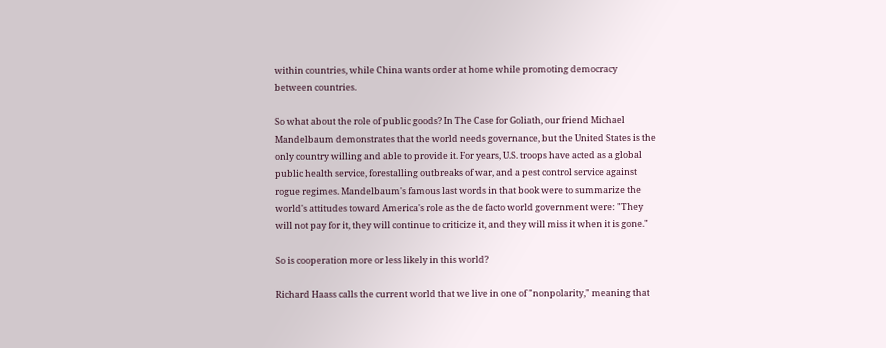within countries, while China wants order at home while promoting democracy between countries.

So what about the role of public goods? In The Case for Goliath, our friend Michael Mandelbaum demonstrates that the world needs governance, but the United States is the only country willing and able to provide it. For years, U.S. troops have acted as a global public health service, forestalling outbreaks of war, and a pest control service against rogue regimes. Mandelbaum's famous last words in that book were to summarize the world's attitudes toward America's role as the de facto world government were: "They will not pay for it, they will continue to criticize it, and they will miss it when it is gone."

So is cooperation more or less likely in this world?

Richard Haass calls the current world that we live in one of "nonpolarity," meaning that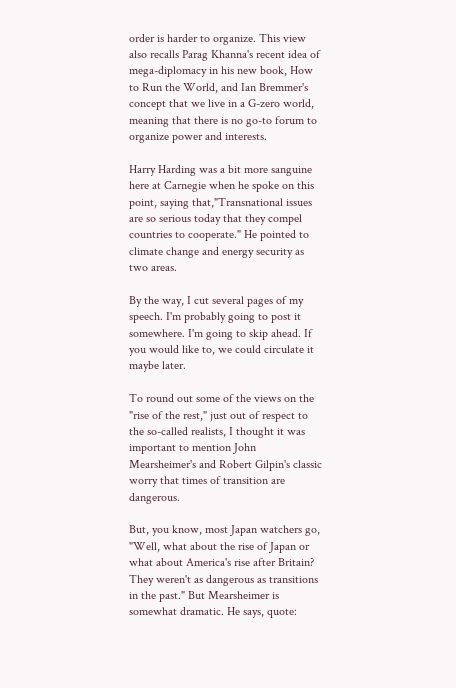order is harder to organize. This view also recalls Parag Khanna's recent idea of mega-diplomacy in his new book, How to Run the World, and Ian Bremmer's concept that we live in a G-zero world, meaning that there is no go-to forum to organize power and interests.

Harry Harding was a bit more sanguine here at Carnegie when he spoke on this point, saying that,"Transnational issues are so serious today that they compel countries to cooperate." He pointed to climate change and energy security as two areas.

By the way, I cut several pages of my speech. I'm probably going to post it somewhere. I'm going to skip ahead. If you would like to, we could circulate it maybe later.

To round out some of the views on the "rise of the rest," just out of respect to the so-called realists, I thought it was important to mention John Mearsheimer's and Robert Gilpin's classic worry that times of transition are dangerous.

But, you know, most Japan watchers go, "Well, what about the rise of Japan or what about America's rise after Britain? They weren't as dangerous as transitions in the past." But Mearsheimer is somewhat dramatic. He says, quote: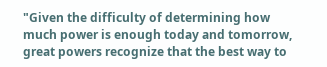"Given the difficulty of determining how much power is enough today and tomorrow, great powers recognize that the best way to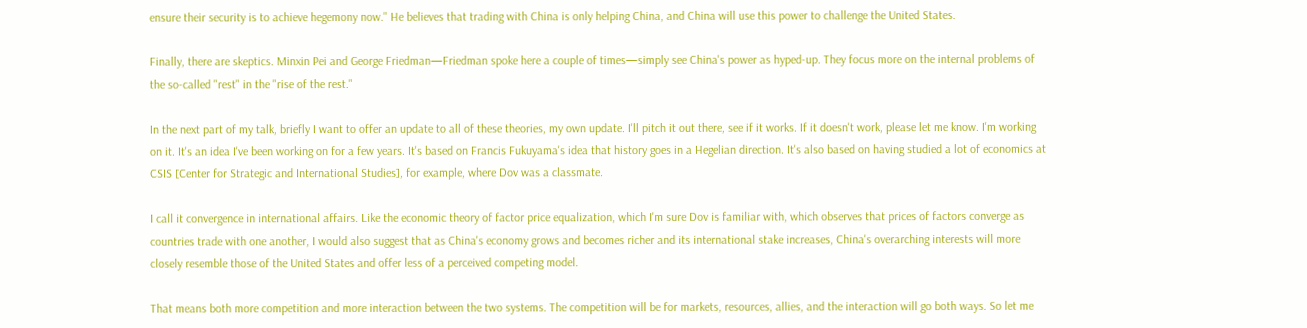ensure their security is to achieve hegemony now." He believes that trading with China is only helping China, and China will use this power to challenge the United States.

Finally, there are skeptics. Minxin Pei and George Friedman—Friedman spoke here a couple of times—simply see China's power as hyped-up. They focus more on the internal problems of the so-called "rest" in the "rise of the rest."

In the next part of my talk, briefly I want to offer an update to all of these theories, my own update. I'll pitch it out there, see if it works. If it doesn't work, please let me know. I'm working on it. It's an idea I've been working on for a few years. It's based on Francis Fukuyama's idea that history goes in a Hegelian direction. It's also based on having studied a lot of economics at CSIS [Center for Strategic and International Studies], for example, where Dov was a classmate.

I call it convergence in international affairs. Like the economic theory of factor price equalization, which I'm sure Dov is familiar with, which observes that prices of factors converge as countries trade with one another, I would also suggest that as China's economy grows and becomes richer and its international stake increases, China's overarching interests will more closely resemble those of the United States and offer less of a perceived competing model.

That means both more competition and more interaction between the two systems. The competition will be for markets, resources, allies, and the interaction will go both ways. So let me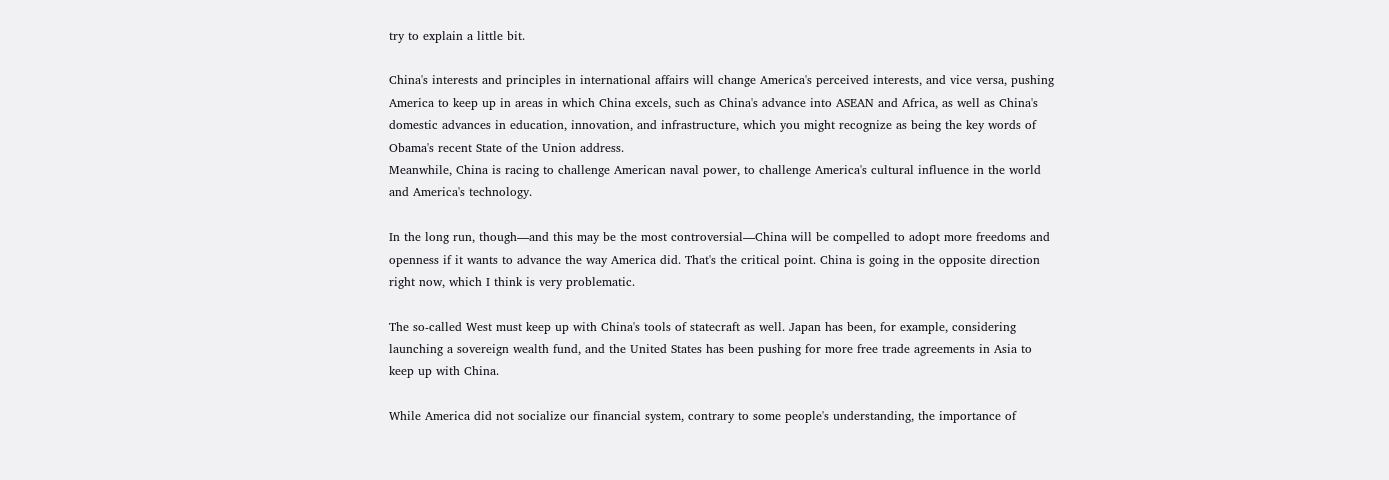try to explain a little bit.

China's interests and principles in international affairs will change America's perceived interests, and vice versa, pushing America to keep up in areas in which China excels, such as China's advance into ASEAN and Africa, as well as China's domestic advances in education, innovation, and infrastructure, which you might recognize as being the key words of Obama's recent State of the Union address.
Meanwhile, China is racing to challenge American naval power, to challenge America's cultural influence in the world and America's technology.

In the long run, though—and this may be the most controversial—China will be compelled to adopt more freedoms and openness if it wants to advance the way America did. That's the critical point. China is going in the opposite direction right now, which I think is very problematic.

The so-called West must keep up with China's tools of statecraft as well. Japan has been, for example, considering launching a sovereign wealth fund, and the United States has been pushing for more free trade agreements in Asia to keep up with China.

While America did not socialize our financial system, contrary to some people's understanding, the importance of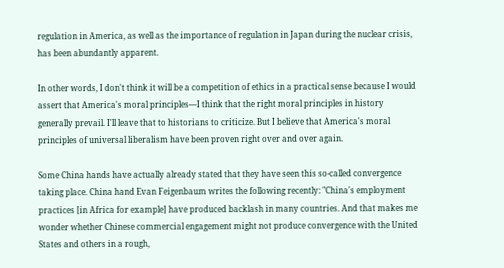regulation in America, as well as the importance of regulation in Japan during the nuclear crisis, has been abundantly apparent.

In other words, I don't think it will be a competition of ethics in a practical sense because I would assert that America's moral principles—I think that the right moral principles in history generally prevail. I'll leave that to historians to criticize. But I believe that America's moral principles of universal liberalism have been proven right over and over again.

Some China hands have actually already stated that they have seen this so-called convergence taking place. China hand Evan Feigenbaum writes the following recently: "China's employment practices [in Africa for example] have produced backlash in many countries. And that makes me wonder whether Chinese commercial engagement might not produce convergence with the United States and others in a rough,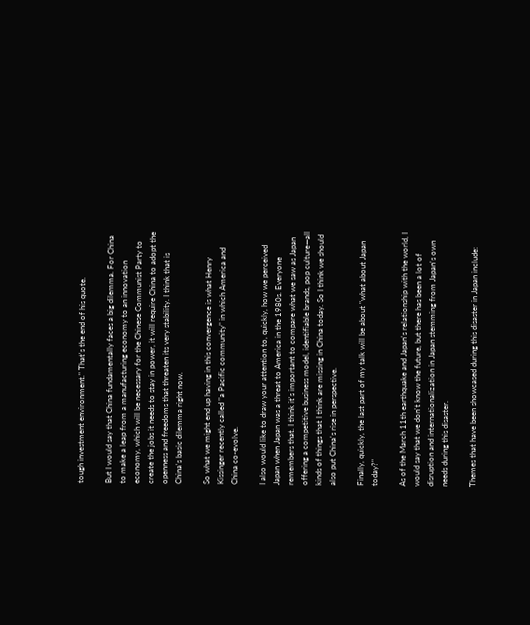tough investment environment." That's the end of his quote.

But I would say that China fundamentally faces a big dilemma. For China to make a leap from a manufacturing economy to an innovation economy, which will be necessary for the Chinese Communist Party to create the jobs it needs to stay in power, it will require China to adopt the openness and freedoms that threaten its very stability. I think that is China's basic dilemma right now.

So what we might end up having in this convergence is what Henry Kissinger recently called "a Pacific community" in which America and China co-evolve.

I also would like to draw your attention to, quickly, how we perceived Japan when Japan was a threat to America in the 1980s. Everyone remembers that. I think it's important to compare what we saw as Japan offering a competitive business model, identifiable brands, pop culture—all kinds of things that I think are missing in China today. So I think we should also put China's rise in perspective.

Finally, quickly, the last part of my talk will be about "what about Japan today?"

As of the March 11th earthquake and Japan's relationship with the world, I would say that we don't know the future, but there has been a lot of disruption and internationalization in Japan stemming from Japan's own needs during this disaster.

Themes that have been showcased during this disaster in Japan include: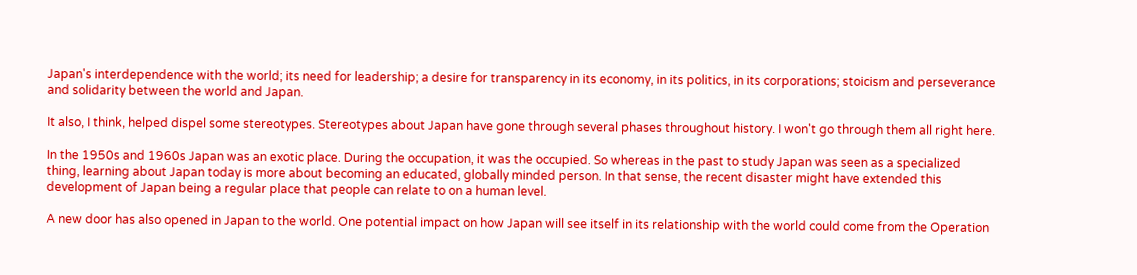Japan's interdependence with the world; its need for leadership; a desire for transparency in its economy, in its politics, in its corporations; stoicism and perseverance and solidarity between the world and Japan.

It also, I think, helped dispel some stereotypes. Stereotypes about Japan have gone through several phases throughout history. I won't go through them all right here.

In the 1950s and 1960s Japan was an exotic place. During the occupation, it was the occupied. So whereas in the past to study Japan was seen as a specialized thing, learning about Japan today is more about becoming an educated, globally minded person. In that sense, the recent disaster might have extended this development of Japan being a regular place that people can relate to on a human level.

A new door has also opened in Japan to the world. One potential impact on how Japan will see itself in its relationship with the world could come from the Operation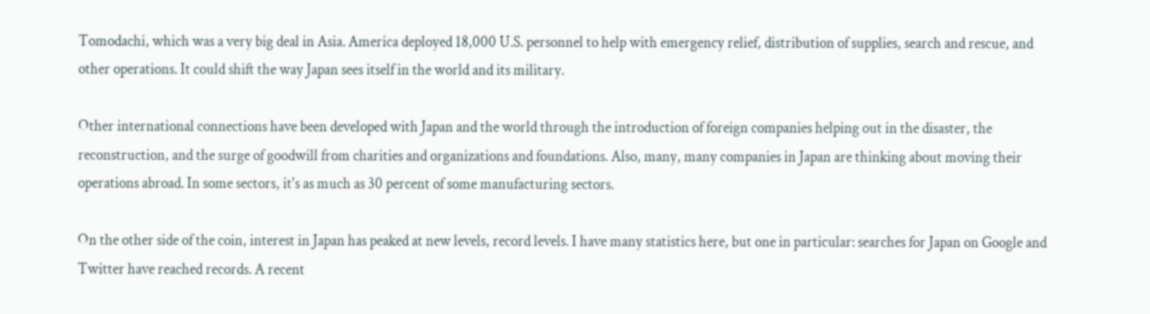Tomodachi, which was a very big deal in Asia. America deployed 18,000 U.S. personnel to help with emergency relief, distribution of supplies, search and rescue, and other operations. It could shift the way Japan sees itself in the world and its military.

Other international connections have been developed with Japan and the world through the introduction of foreign companies helping out in the disaster, the reconstruction, and the surge of goodwill from charities and organizations and foundations. Also, many, many companies in Japan are thinking about moving their operations abroad. In some sectors, it's as much as 30 percent of some manufacturing sectors.

On the other side of the coin, interest in Japan has peaked at new levels, record levels. I have many statistics here, but one in particular: searches for Japan on Google and Twitter have reached records. A recent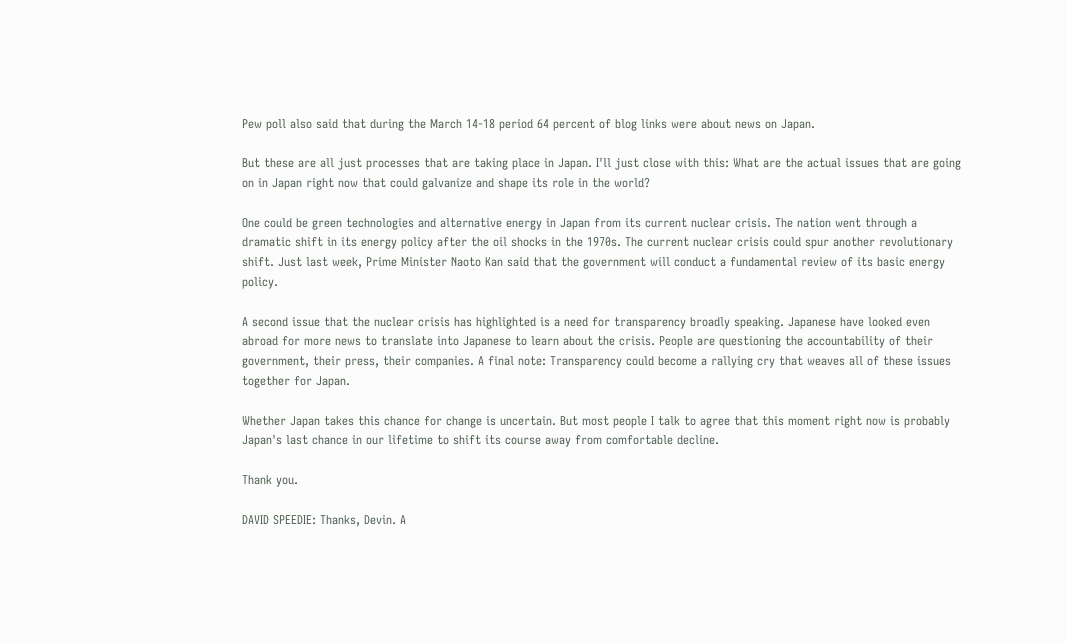Pew poll also said that during the March 14-18 period 64 percent of blog links were about news on Japan.

But these are all just processes that are taking place in Japan. I'll just close with this: What are the actual issues that are going on in Japan right now that could galvanize and shape its role in the world?

One could be green technologies and alternative energy in Japan from its current nuclear crisis. The nation went through a dramatic shift in its energy policy after the oil shocks in the 1970s. The current nuclear crisis could spur another revolutionary shift. Just last week, Prime Minister Naoto Kan said that the government will conduct a fundamental review of its basic energy policy.

A second issue that the nuclear crisis has highlighted is a need for transparency broadly speaking. Japanese have looked even abroad for more news to translate into Japanese to learn about the crisis. People are questioning the accountability of their government, their press, their companies. A final note: Transparency could become a rallying cry that weaves all of these issues together for Japan.

Whether Japan takes this chance for change is uncertain. But most people I talk to agree that this moment right now is probably Japan's last chance in our lifetime to shift its course away from comfortable decline.

Thank you.

DAVID SPEEDIE: Thanks, Devin. A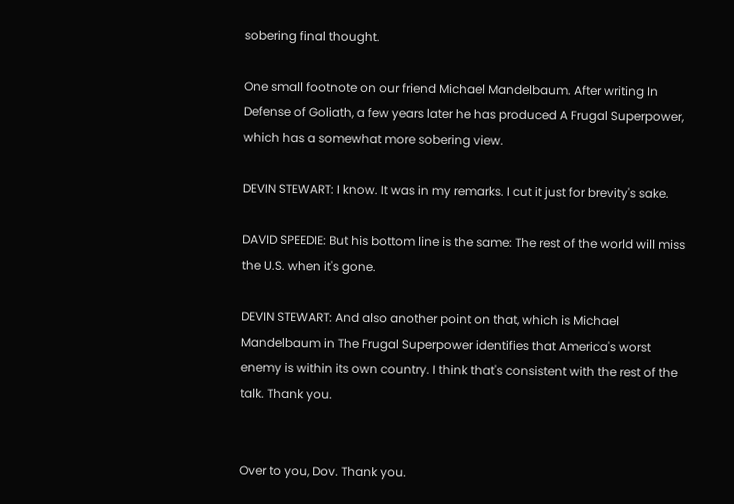sobering final thought.

One small footnote on our friend Michael Mandelbaum. After writing In Defense of Goliath, a few years later he has produced A Frugal Superpower, which has a somewhat more sobering view.

DEVIN STEWART: I know. It was in my remarks. I cut it just for brevity's sake.

DAVID SPEEDIE: But his bottom line is the same: The rest of the world will miss the U.S. when it's gone.

DEVIN STEWART: And also another point on that, which is Michael Mandelbaum in The Frugal Superpower identifies that America's worst enemy is within its own country. I think that's consistent with the rest of the talk. Thank you.


Over to you, Dov. Thank you.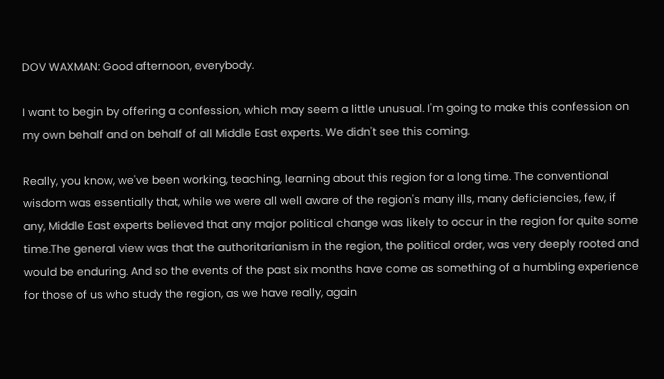DOV WAXMAN: Good afternoon, everybody.

I want to begin by offering a confession, which may seem a little unusual. I'm going to make this confession on my own behalf and on behalf of all Middle East experts. We didn't see this coming.

Really, you know, we've been working, teaching, learning about this region for a long time. The conventional wisdom was essentially that, while we were all well aware of the region's many ills, many deficiencies, few, if any, Middle East experts believed that any major political change was likely to occur in the region for quite some time.The general view was that the authoritarianism in the region, the political order, was very deeply rooted and would be enduring. And so the events of the past six months have come as something of a humbling experience for those of us who study the region, as we have really, again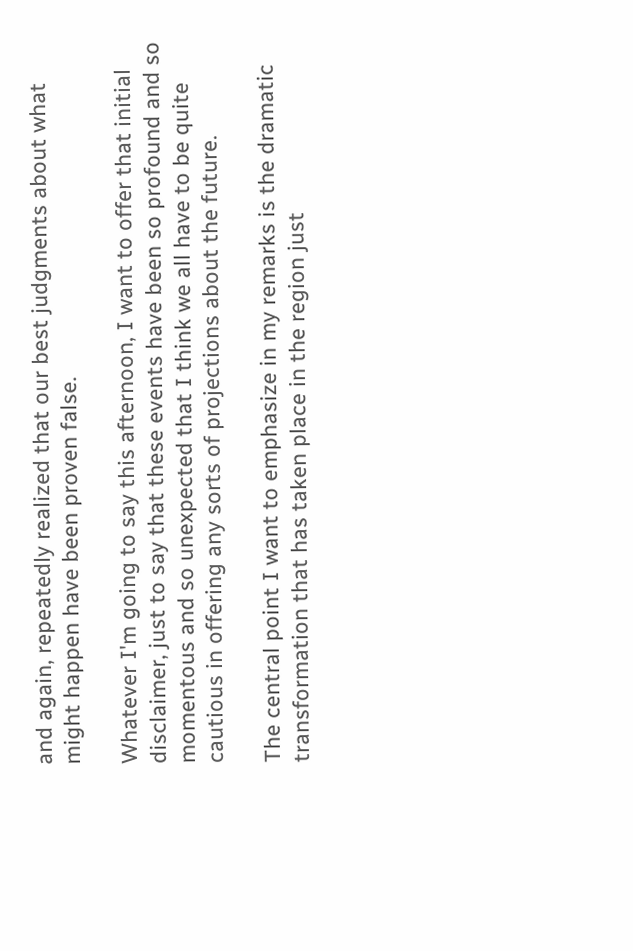and again, repeatedly realized that our best judgments about what might happen have been proven false.

Whatever I'm going to say this afternoon, I want to offer that initial disclaimer, just to say that these events have been so profound and so momentous and so unexpected that I think we all have to be quite cautious in offering any sorts of projections about the future.

The central point I want to emphasize in my remarks is the dramatic transformation that has taken place in the region just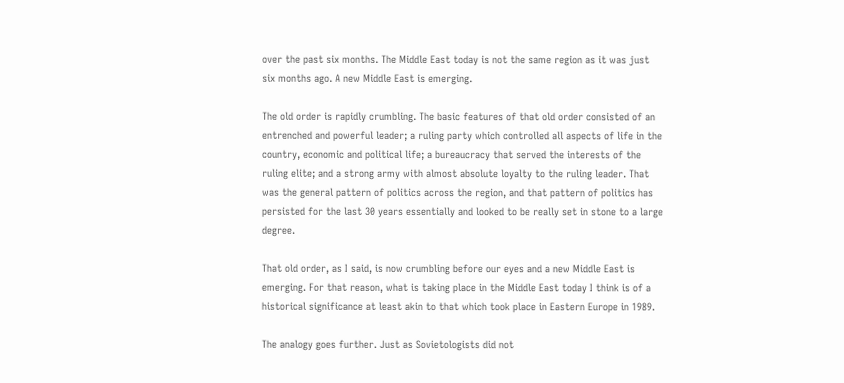over the past six months. The Middle East today is not the same region as it was just six months ago. A new Middle East is emerging.

The old order is rapidly crumbling. The basic features of that old order consisted of an entrenched and powerful leader; a ruling party which controlled all aspects of life in the country, economic and political life; a bureaucracy that served the interests of the ruling elite; and a strong army with almost absolute loyalty to the ruling leader. That was the general pattern of politics across the region, and that pattern of politics has persisted for the last 30 years essentially and looked to be really set in stone to a large degree.

That old order, as I said, is now crumbling before our eyes and a new Middle East is emerging. For that reason, what is taking place in the Middle East today I think is of a historical significance at least akin to that which took place in Eastern Europe in 1989.

The analogy goes further. Just as Sovietologists did not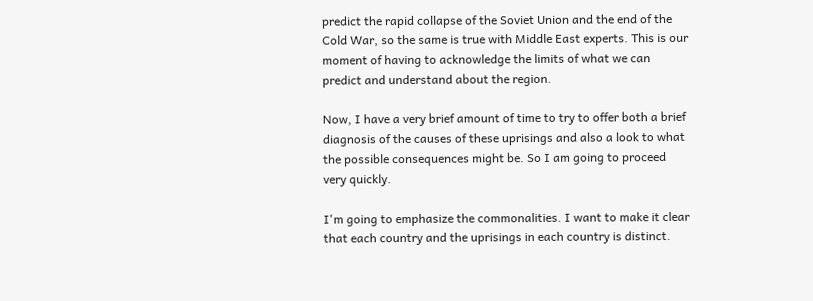predict the rapid collapse of the Soviet Union and the end of the Cold War, so the same is true with Middle East experts. This is our moment of having to acknowledge the limits of what we can predict and understand about the region.

Now, I have a very brief amount of time to try to offer both a brief diagnosis of the causes of these uprisings and also a look to what the possible consequences might be. So I am going to proceed very quickly.

I'm going to emphasize the commonalities. I want to make it clear that each country and the uprisings in each country is distinct.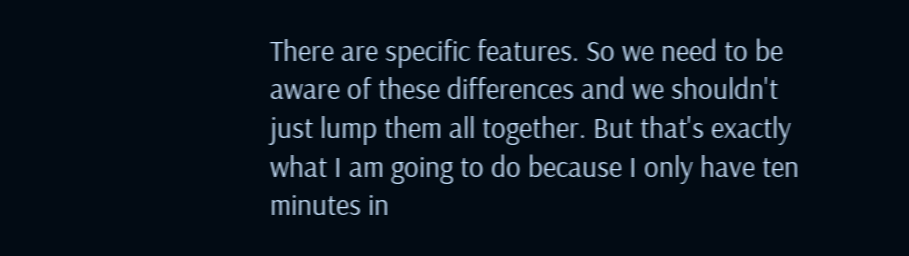There are specific features. So we need to be aware of these differences and we shouldn't just lump them all together. But that's exactly what I am going to do because I only have ten minutes in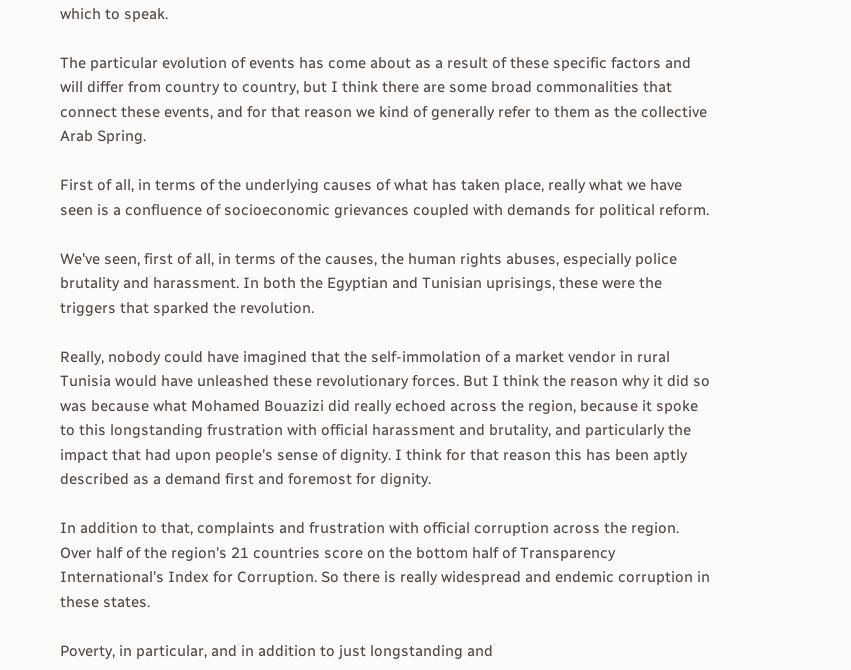which to speak.

The particular evolution of events has come about as a result of these specific factors and will differ from country to country, but I think there are some broad commonalities that connect these events, and for that reason we kind of generally refer to them as the collective Arab Spring.

First of all, in terms of the underlying causes of what has taken place, really what we have seen is a confluence of socioeconomic grievances coupled with demands for political reform.

We've seen, first of all, in terms of the causes, the human rights abuses, especially police brutality and harassment. In both the Egyptian and Tunisian uprisings, these were the triggers that sparked the revolution.

Really, nobody could have imagined that the self-immolation of a market vendor in rural Tunisia would have unleashed these revolutionary forces. But I think the reason why it did so was because what Mohamed Bouazizi did really echoed across the region, because it spoke to this longstanding frustration with official harassment and brutality, and particularly the impact that had upon people's sense of dignity. I think for that reason this has been aptly described as a demand first and foremost for dignity.

In addition to that, complaints and frustration with official corruption across the region. Over half of the region's 21 countries score on the bottom half of Transparency International's Index for Corruption. So there is really widespread and endemic corruption in these states.

Poverty, in particular, and in addition to just longstanding and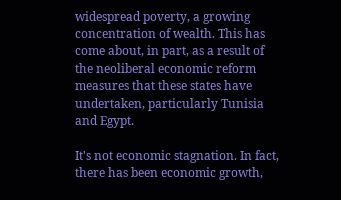widespread poverty, a growing concentration of wealth. This has come about, in part, as a result of the neoliberal economic reform measures that these states have undertaken, particularly Tunisia and Egypt.

It's not economic stagnation. In fact, there has been economic growth,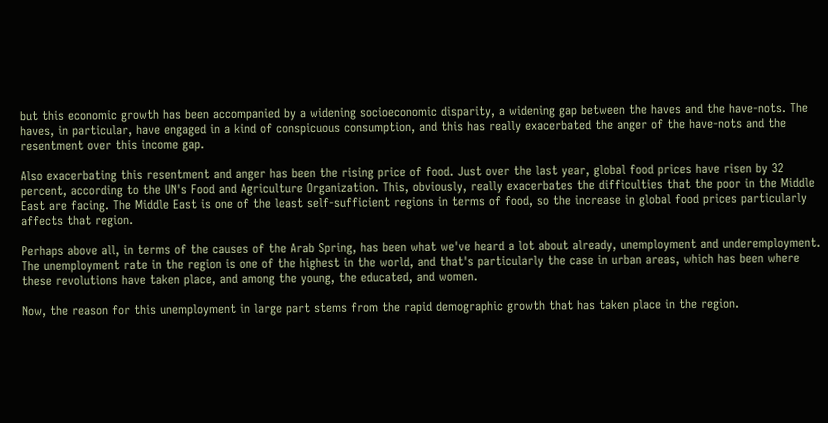but this economic growth has been accompanied by a widening socioeconomic disparity, a widening gap between the haves and the have-nots. The haves, in particular, have engaged in a kind of conspicuous consumption, and this has really exacerbated the anger of the have-nots and the resentment over this income gap.

Also exacerbating this resentment and anger has been the rising price of food. Just over the last year, global food prices have risen by 32 percent, according to the UN's Food and Agriculture Organization. This, obviously, really exacerbates the difficulties that the poor in the Middle East are facing. The Middle East is one of the least self-sufficient regions in terms of food, so the increase in global food prices particularly affects that region.

Perhaps above all, in terms of the causes of the Arab Spring, has been what we've heard a lot about already, unemployment and underemployment. The unemployment rate in the region is one of the highest in the world, and that's particularly the case in urban areas, which has been where these revolutions have taken place, and among the young, the educated, and women.

Now, the reason for this unemployment in large part stems from the rapid demographic growth that has taken place in the region.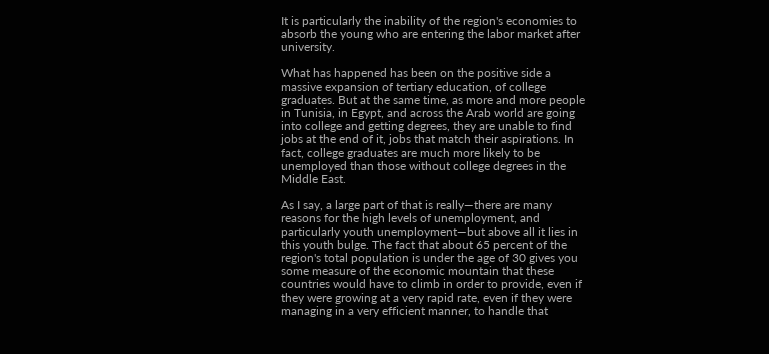It is particularly the inability of the region's economies to absorb the young who are entering the labor market after university.

What has happened has been on the positive side a massive expansion of tertiary education, of college graduates. But at the same time, as more and more people in Tunisia, in Egypt, and across the Arab world are going into college and getting degrees, they are unable to find jobs at the end of it, jobs that match their aspirations. In fact, college graduates are much more likely to be unemployed than those without college degrees in the Middle East.

As I say, a large part of that is really—there are many reasons for the high levels of unemployment, and particularly youth unemployment—but above all it lies in this youth bulge. The fact that about 65 percent of the region's total population is under the age of 30 gives you some measure of the economic mountain that these countries would have to climb in order to provide, even if they were growing at a very rapid rate, even if they were managing in a very efficient manner, to handle that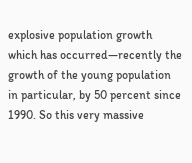explosive population growth which has occurred—recently the growth of the young population in particular, by 50 percent since 1990. So this very massive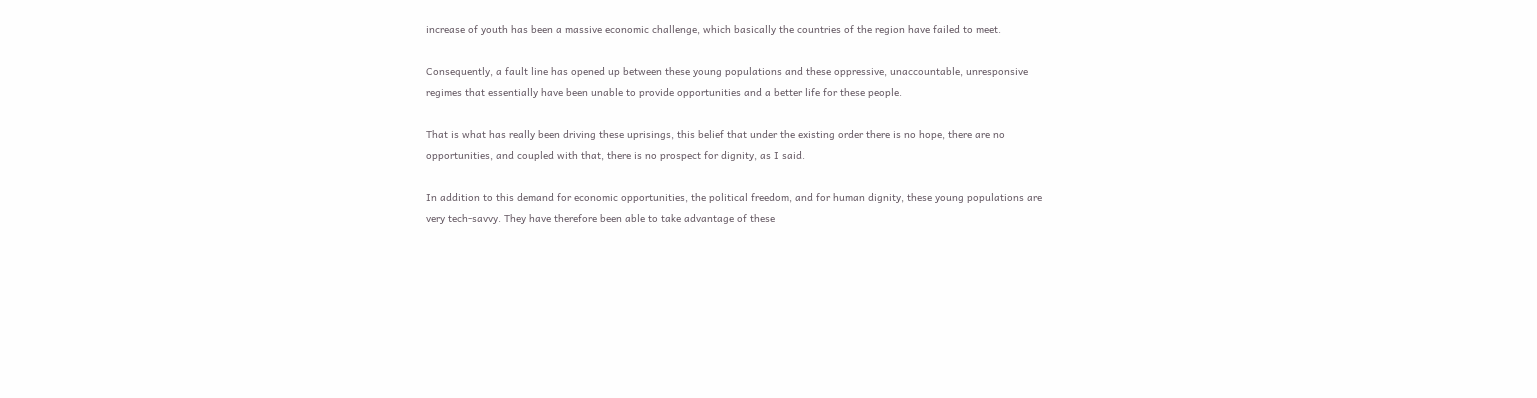increase of youth has been a massive economic challenge, which basically the countries of the region have failed to meet.

Consequently, a fault line has opened up between these young populations and these oppressive, unaccountable, unresponsive regimes that essentially have been unable to provide opportunities and a better life for these people.

That is what has really been driving these uprisings, this belief that under the existing order there is no hope, there are no opportunities, and coupled with that, there is no prospect for dignity, as I said.

In addition to this demand for economic opportunities, the political freedom, and for human dignity, these young populations are very tech-savvy. They have therefore been able to take advantage of these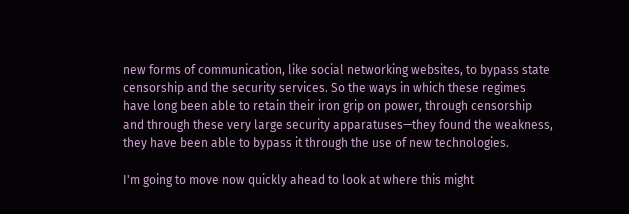new forms of communication, like social networking websites, to bypass state censorship and the security services. So the ways in which these regimes have long been able to retain their iron grip on power, through censorship and through these very large security apparatuses—they found the weakness, they have been able to bypass it through the use of new technologies.

I'm going to move now quickly ahead to look at where this might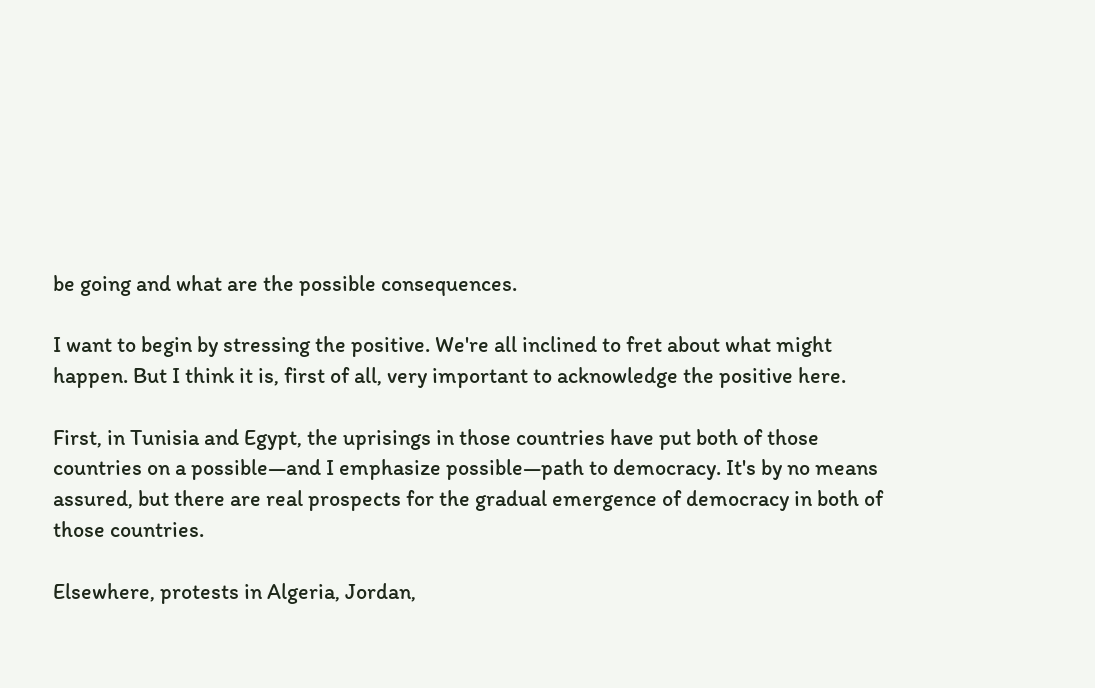be going and what are the possible consequences.

I want to begin by stressing the positive. We're all inclined to fret about what might happen. But I think it is, first of all, very important to acknowledge the positive here.

First, in Tunisia and Egypt, the uprisings in those countries have put both of those countries on a possible—and I emphasize possible—path to democracy. It's by no means assured, but there are real prospects for the gradual emergence of democracy in both of those countries.

Elsewhere, protests in Algeria, Jordan,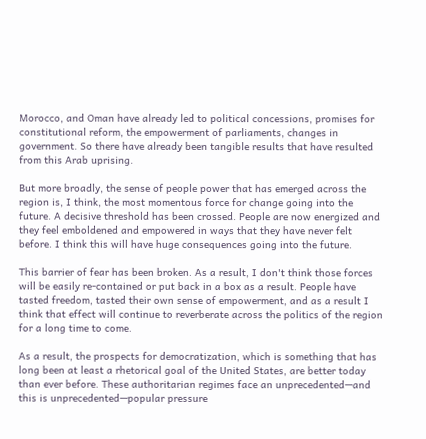Morocco, and Oman have already led to political concessions, promises for constitutional reform, the empowerment of parliaments, changes in government. So there have already been tangible results that have resulted from this Arab uprising.

But more broadly, the sense of people power that has emerged across the region is, I think, the most momentous force for change going into the future. A decisive threshold has been crossed. People are now energized and they feel emboldened and empowered in ways that they have never felt before. I think this will have huge consequences going into the future.

This barrier of fear has been broken. As a result, I don't think those forces will be easily re-contained or put back in a box as a result. People have tasted freedom, tasted their own sense of empowerment, and as a result I think that effect will continue to reverberate across the politics of the region for a long time to come.

As a result, the prospects for democratization, which is something that has long been at least a rhetorical goal of the United States, are better today than ever before. These authoritarian regimes face an unprecedented—and this is unprecedented—popular pressure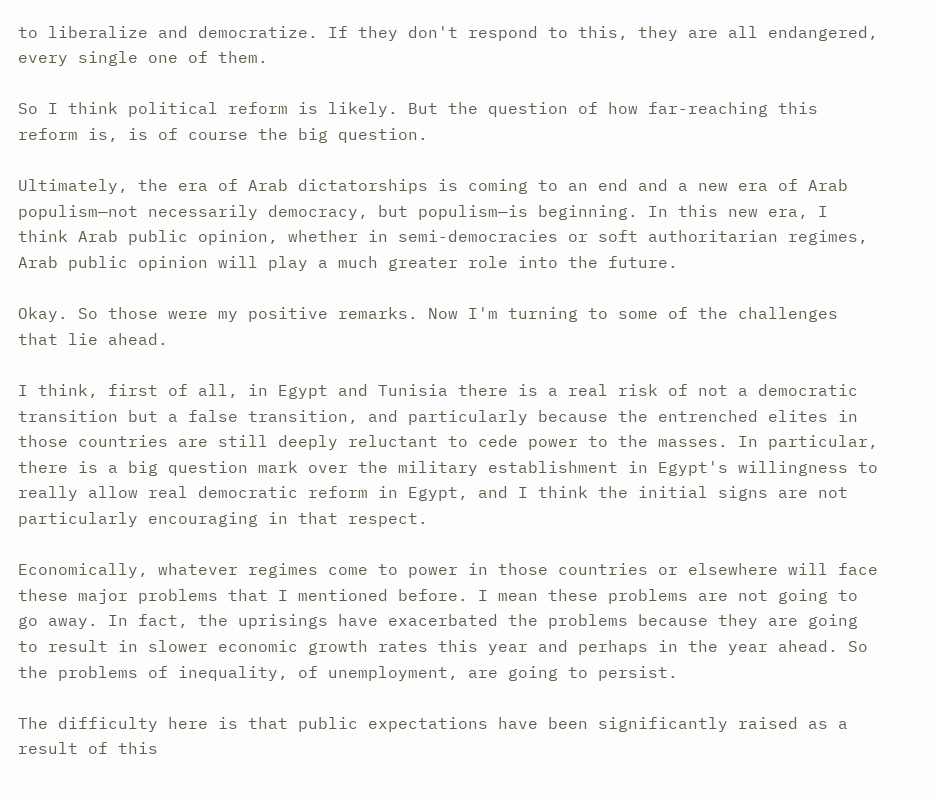to liberalize and democratize. If they don't respond to this, they are all endangered, every single one of them.

So I think political reform is likely. But the question of how far-reaching this reform is, is of course the big question.

Ultimately, the era of Arab dictatorships is coming to an end and a new era of Arab populism—not necessarily democracy, but populism—is beginning. In this new era, I think Arab public opinion, whether in semi-democracies or soft authoritarian regimes, Arab public opinion will play a much greater role into the future.

Okay. So those were my positive remarks. Now I'm turning to some of the challenges that lie ahead.

I think, first of all, in Egypt and Tunisia there is a real risk of not a democratic transition but a false transition, and particularly because the entrenched elites in those countries are still deeply reluctant to cede power to the masses. In particular, there is a big question mark over the military establishment in Egypt's willingness to really allow real democratic reform in Egypt, and I think the initial signs are not particularly encouraging in that respect.

Economically, whatever regimes come to power in those countries or elsewhere will face these major problems that I mentioned before. I mean these problems are not going to go away. In fact, the uprisings have exacerbated the problems because they are going to result in slower economic growth rates this year and perhaps in the year ahead. So the problems of inequality, of unemployment, are going to persist.

The difficulty here is that public expectations have been significantly raised as a result of this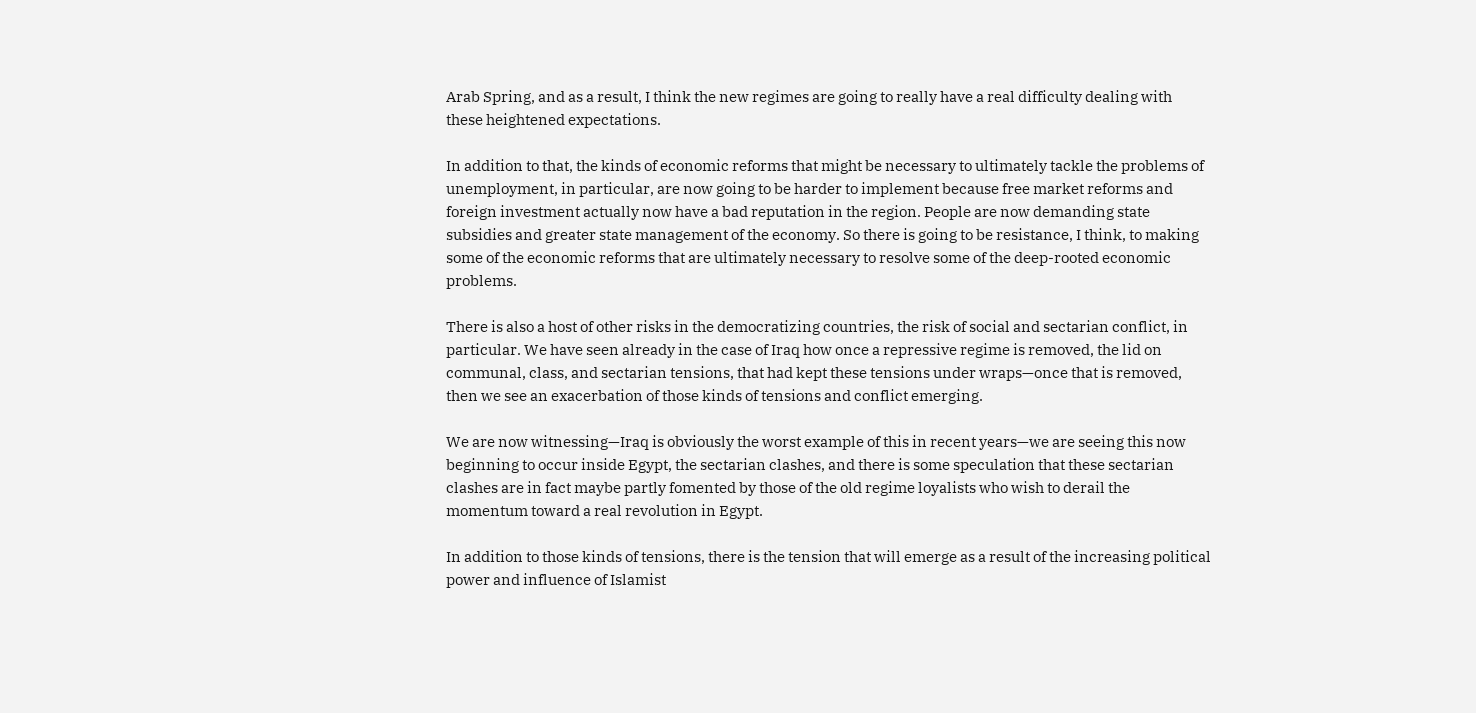Arab Spring, and as a result, I think the new regimes are going to really have a real difficulty dealing with these heightened expectations.

In addition to that, the kinds of economic reforms that might be necessary to ultimately tackle the problems of unemployment, in particular, are now going to be harder to implement because free market reforms and foreign investment actually now have a bad reputation in the region. People are now demanding state subsidies and greater state management of the economy. So there is going to be resistance, I think, to making some of the economic reforms that are ultimately necessary to resolve some of the deep-rooted economic problems.

There is also a host of other risks in the democratizing countries, the risk of social and sectarian conflict, in particular. We have seen already in the case of Iraq how once a repressive regime is removed, the lid on communal, class, and sectarian tensions, that had kept these tensions under wraps—once that is removed, then we see an exacerbation of those kinds of tensions and conflict emerging.

We are now witnessing—Iraq is obviously the worst example of this in recent years—we are seeing this now beginning to occur inside Egypt, the sectarian clashes, and there is some speculation that these sectarian clashes are in fact maybe partly fomented by those of the old regime loyalists who wish to derail the momentum toward a real revolution in Egypt.

In addition to those kinds of tensions, there is the tension that will emerge as a result of the increasing political power and influence of Islamist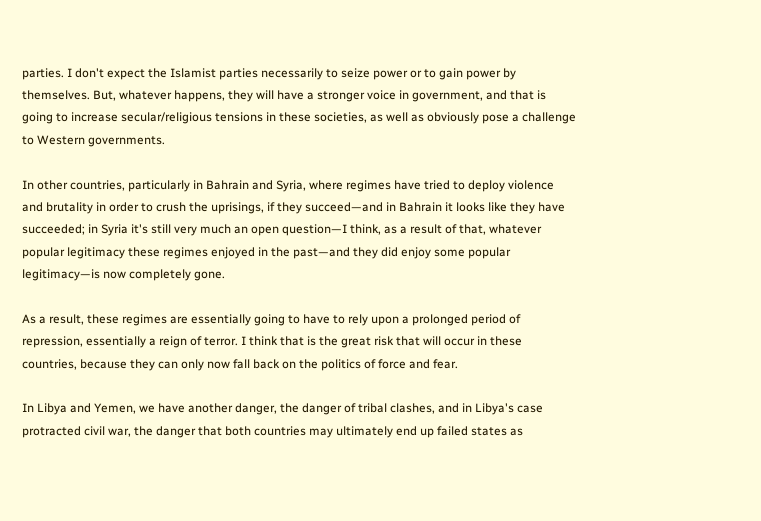parties. I don't expect the Islamist parties necessarily to seize power or to gain power by themselves. But, whatever happens, they will have a stronger voice in government, and that is going to increase secular/religious tensions in these societies, as well as obviously pose a challenge to Western governments.

In other countries, particularly in Bahrain and Syria, where regimes have tried to deploy violence and brutality in order to crush the uprisings, if they succeed—and in Bahrain it looks like they have succeeded; in Syria it's still very much an open question—I think, as a result of that, whatever popular legitimacy these regimes enjoyed in the past—and they did enjoy some popular legitimacy—is now completely gone.

As a result, these regimes are essentially going to have to rely upon a prolonged period of repression, essentially a reign of terror. I think that is the great risk that will occur in these countries, because they can only now fall back on the politics of force and fear.

In Libya and Yemen, we have another danger, the danger of tribal clashes, and in Libya's case protracted civil war, the danger that both countries may ultimately end up failed states as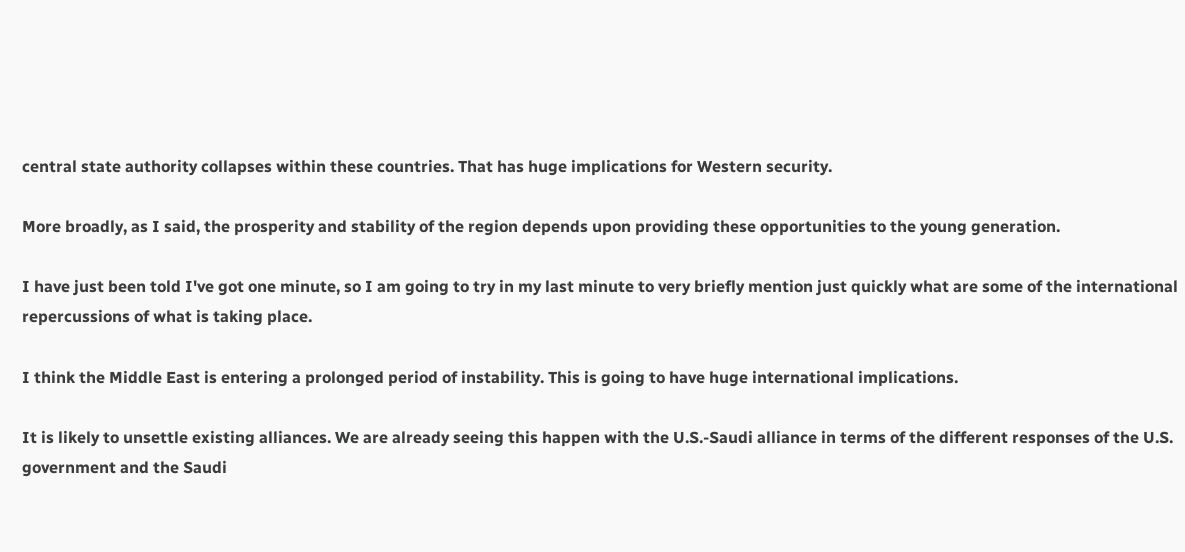central state authority collapses within these countries. That has huge implications for Western security.

More broadly, as I said, the prosperity and stability of the region depends upon providing these opportunities to the young generation.

I have just been told I've got one minute, so I am going to try in my last minute to very briefly mention just quickly what are some of the international repercussions of what is taking place.

I think the Middle East is entering a prolonged period of instability. This is going to have huge international implications.

It is likely to unsettle existing alliances. We are already seeing this happen with the U.S.-Saudi alliance in terms of the different responses of the U.S. government and the Saudi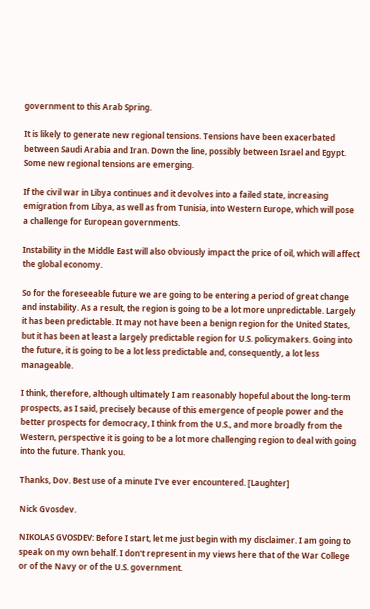government to this Arab Spring.

It is likely to generate new regional tensions. Tensions have been exacerbated between Saudi Arabia and Iran. Down the line, possibly between Israel and Egypt. Some new regional tensions are emerging.

If the civil war in Libya continues and it devolves into a failed state, increasing emigration from Libya, as well as from Tunisia, into Western Europe, which will pose a challenge for European governments.

Instability in the Middle East will also obviously impact the price of oil, which will affect the global economy.

So for the foreseeable future we are going to be entering a period of great change and instability. As a result, the region is going to be a lot more unpredictable. Largely it has been predictable. It may not have been a benign region for the United States, but it has been at least a largely predictable region for U.S. policymakers. Going into the future, it is going to be a lot less predictable and, consequently, a lot less manageable.

I think, therefore, although ultimately I am reasonably hopeful about the long-term prospects, as I said, precisely because of this emergence of people power and the better prospects for democracy, I think from the U.S., and more broadly from the Western, perspective it is going to be a lot more challenging region to deal with going into the future. Thank you.

Thanks, Dov. Best use of a minute I've ever encountered. [Laughter]

Nick Gvosdev.

NIKOLAS GVOSDEV: Before I start, let me just begin with my disclaimer. I am going to speak on my own behalf. I don't represent in my views here that of the War College or of the Navy or of the U.S. government.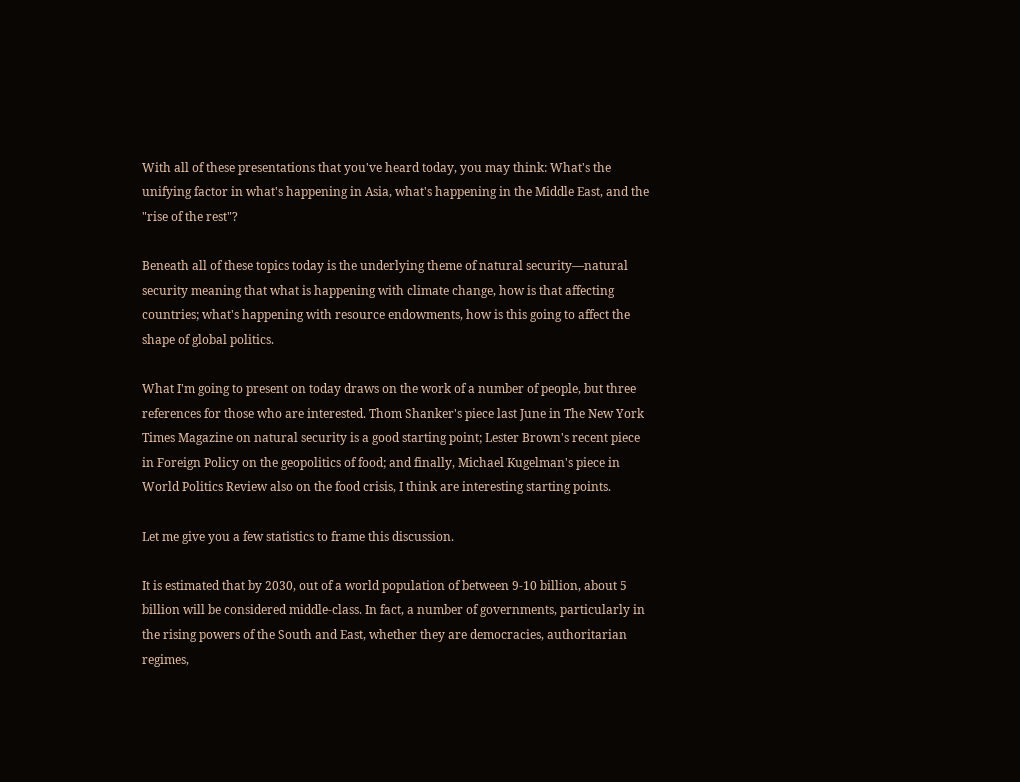With all of these presentations that you've heard today, you may think: What's the unifying factor in what's happening in Asia, what's happening in the Middle East, and the "rise of the rest"?

Beneath all of these topics today is the underlying theme of natural security—natural security meaning that what is happening with climate change, how is that affecting countries; what's happening with resource endowments, how is this going to affect the shape of global politics.

What I'm going to present on today draws on the work of a number of people, but three references for those who are interested. Thom Shanker's piece last June in The New York Times Magazine on natural security is a good starting point; Lester Brown's recent piece in Foreign Policy on the geopolitics of food; and finally, Michael Kugelman's piece in World Politics Review also on the food crisis, I think are interesting starting points.

Let me give you a few statistics to frame this discussion.

It is estimated that by 2030, out of a world population of between 9-10 billion, about 5 billion will be considered middle-class. In fact, a number of governments, particularly in the rising powers of the South and East, whether they are democracies, authoritarian regimes,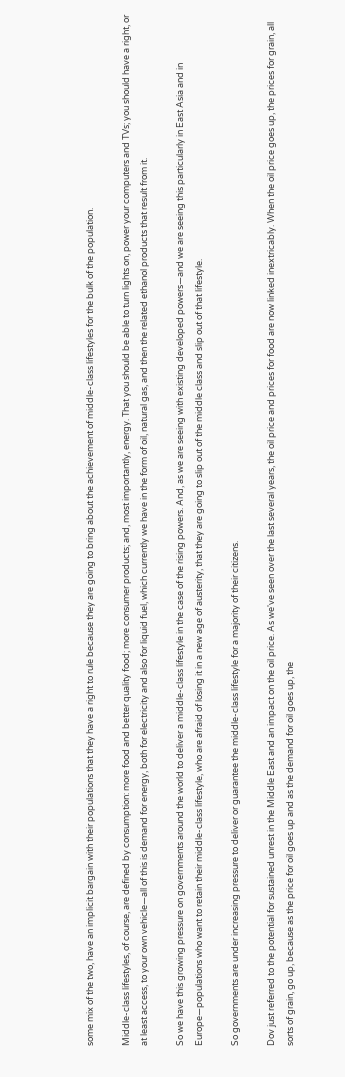some mix of the two, have an implicit bargain with their populations that they have a right to rule because they are going to bring about the achievement of middle-class lifestyles for the bulk of the population.

Middle-class lifestyles, of course, are defined by consumption: more food and better quality food; more consumer products; and, most importantly, energy. That you should be able to turn lights on, power your computers and TVs; you should have a right, or at least access, to your own vehicle—all of this is demand for energy, both for electricity and also for liquid fuel, which currently we have in the form of oil, natural gas, and then the related ethanol products that result from it.

So we have this growing pressure on governments around the world to deliver a middle-class lifestyle in the case of the rising powers. And, as we are seeing with existing developed powers—and we are seeing this particularly in East Asia and in Europe—populations who want to retain their middle-class lifestyle, who are afraid of losing it in a new age of austerity, that they are going to slip out of the middle class and slip out of that lifestyle.

So governments are under increasing pressure to deliver or guarantee the middle-class lifestyle for a majority of their citizens.

Dov just referred to the potential for sustained unrest in the Middle East and an impact on the oil price. As we've seen over the last several years, the oil price and prices for food are now linked inextricably. When the oil price goes up, the prices for grain, all sorts of grain, go up, because as the price for oil goes up and as the demand for oil goes up, the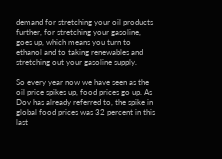demand for stretching your oil products further, for stretching your gasoline, goes up, which means you turn to ethanol and to taking renewables and stretching out your gasoline supply.

So every year now we have seen as the oil price spikes up, food prices go up. As Dov has already referred to, the spike in global food prices was 32 percent in this last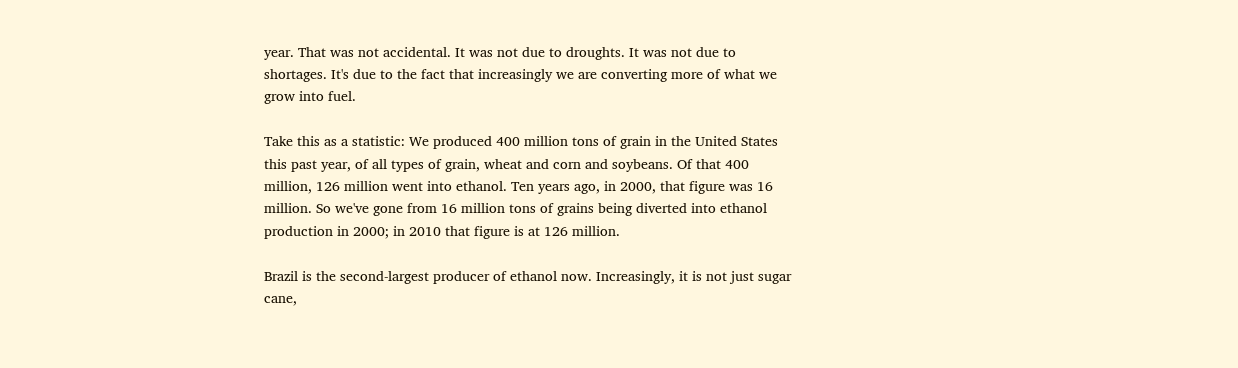year. That was not accidental. It was not due to droughts. It was not due to shortages. It's due to the fact that increasingly we are converting more of what we grow into fuel.

Take this as a statistic: We produced 400 million tons of grain in the United States this past year, of all types of grain, wheat and corn and soybeans. Of that 400 million, 126 million went into ethanol. Ten years ago, in 2000, that figure was 16 million. So we've gone from 16 million tons of grains being diverted into ethanol production in 2000; in 2010 that figure is at 126 million.

Brazil is the second-largest producer of ethanol now. Increasingly, it is not just sugar cane,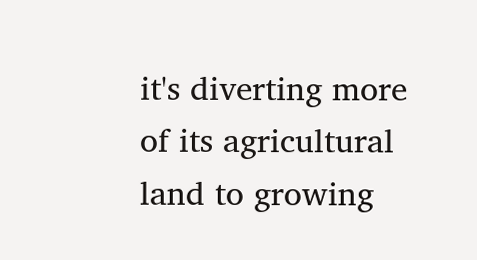it's diverting more of its agricultural land to growing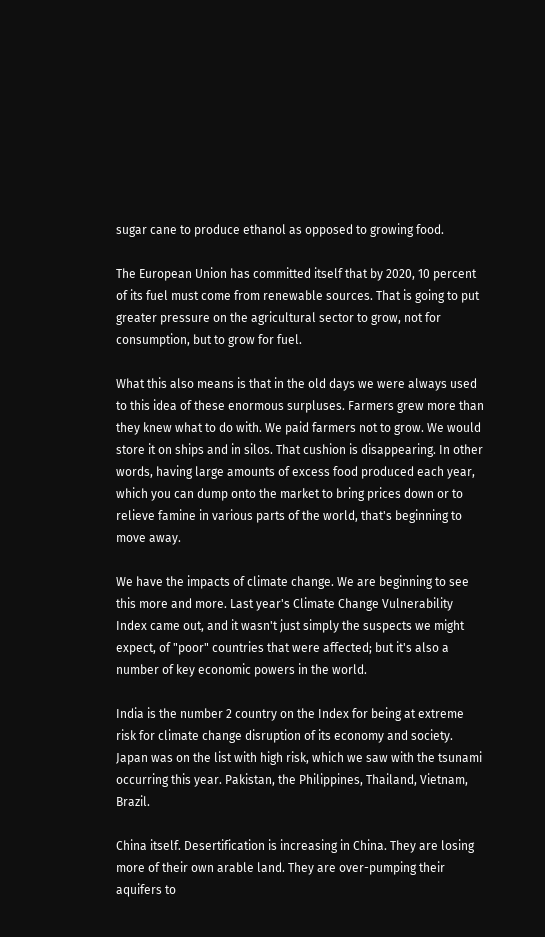sugar cane to produce ethanol as opposed to growing food.

The European Union has committed itself that by 2020, 10 percent of its fuel must come from renewable sources. That is going to put greater pressure on the agricultural sector to grow, not for consumption, but to grow for fuel.

What this also means is that in the old days we were always used to this idea of these enormous surpluses. Farmers grew more than they knew what to do with. We paid farmers not to grow. We would store it on ships and in silos. That cushion is disappearing. In other words, having large amounts of excess food produced each year, which you can dump onto the market to bring prices down or to relieve famine in various parts of the world, that's beginning to move away.

We have the impacts of climate change. We are beginning to see this more and more. Last year's Climate Change Vulnerability Index came out, and it wasn't just simply the suspects we might expect, of "poor" countries that were affected; but it's also a number of key economic powers in the world.

India is the number 2 country on the Index for being at extreme risk for climate change disruption of its economy and society. Japan was on the list with high risk, which we saw with the tsunami occurring this year. Pakistan, the Philippines, Thailand, Vietnam, Brazil.

China itself. Desertification is increasing in China. They are losing more of their own arable land. They are over-pumping their aquifers to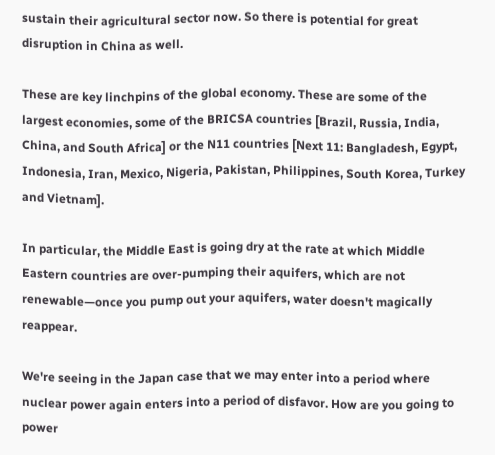sustain their agricultural sector now. So there is potential for great disruption in China as well.

These are key linchpins of the global economy. These are some of the largest economies, some of the BRICSA countries [Brazil, Russia, India, China, and South Africa] or the N11 countries [Next 11: Bangladesh, Egypt, Indonesia, Iran, Mexico, Nigeria, Pakistan, Philippines, South Korea, Turkey and Vietnam].

In particular, the Middle East is going dry at the rate at which Middle Eastern countries are over-pumping their aquifers, which are not renewable—once you pump out your aquifers, water doesn't magically reappear.

We're seeing in the Japan case that we may enter into a period where nuclear power again enters into a period of disfavor. How are you going to power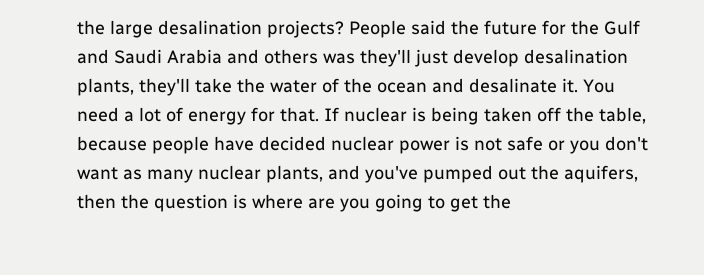the large desalination projects? People said the future for the Gulf and Saudi Arabia and others was they'll just develop desalination plants, they'll take the water of the ocean and desalinate it. You need a lot of energy for that. If nuclear is being taken off the table, because people have decided nuclear power is not safe or you don't want as many nuclear plants, and you've pumped out the aquifers, then the question is where are you going to get the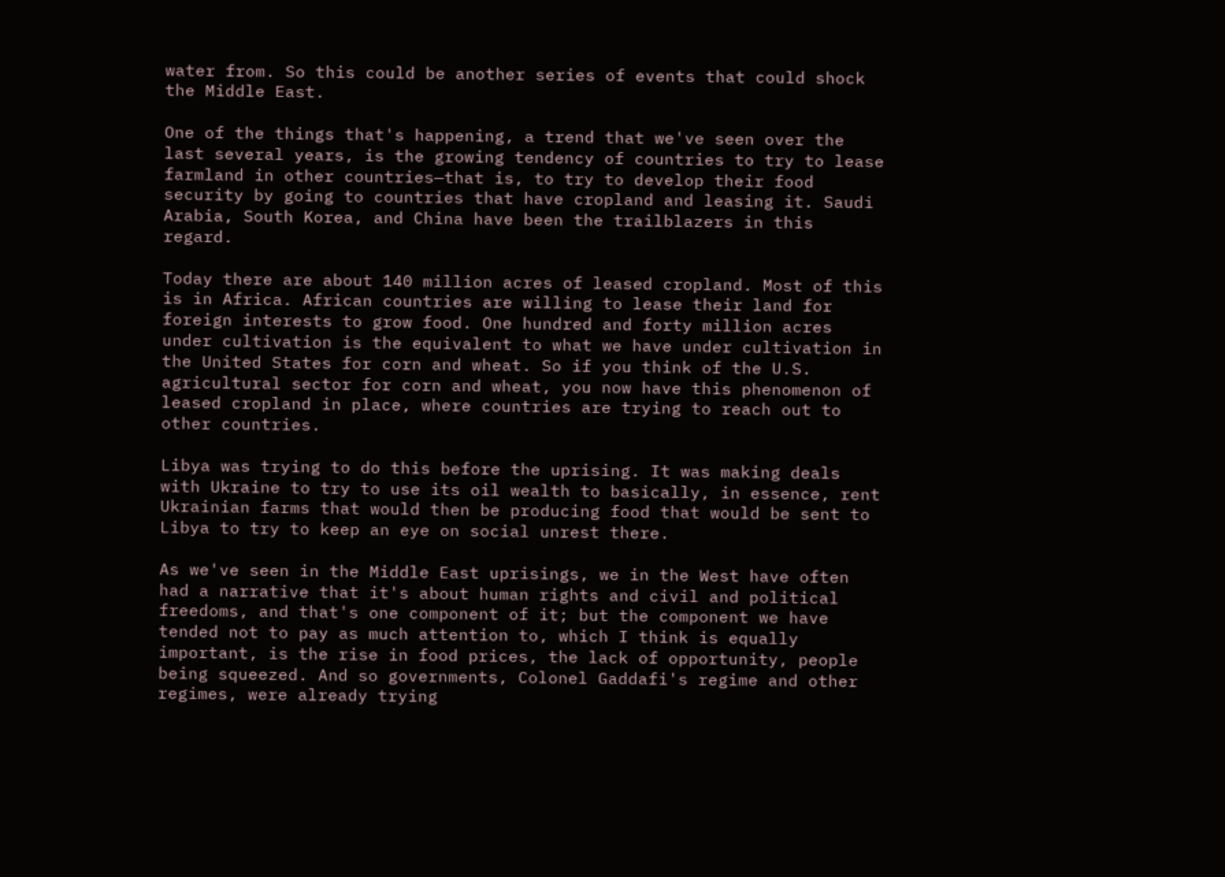water from. So this could be another series of events that could shock the Middle East.

One of the things that's happening, a trend that we've seen over the last several years, is the growing tendency of countries to try to lease farmland in other countries—that is, to try to develop their food security by going to countries that have cropland and leasing it. Saudi Arabia, South Korea, and China have been the trailblazers in this regard.

Today there are about 140 million acres of leased cropland. Most of this is in Africa. African countries are willing to lease their land for foreign interests to grow food. One hundred and forty million acres under cultivation is the equivalent to what we have under cultivation in the United States for corn and wheat. So if you think of the U.S. agricultural sector for corn and wheat, you now have this phenomenon of leased cropland in place, where countries are trying to reach out to other countries.

Libya was trying to do this before the uprising. It was making deals with Ukraine to try to use its oil wealth to basically, in essence, rent Ukrainian farms that would then be producing food that would be sent to Libya to try to keep an eye on social unrest there.

As we've seen in the Middle East uprisings, we in the West have often had a narrative that it's about human rights and civil and political freedoms, and that's one component of it; but the component we have tended not to pay as much attention to, which I think is equally important, is the rise in food prices, the lack of opportunity, people being squeezed. And so governments, Colonel Gaddafi's regime and other regimes, were already trying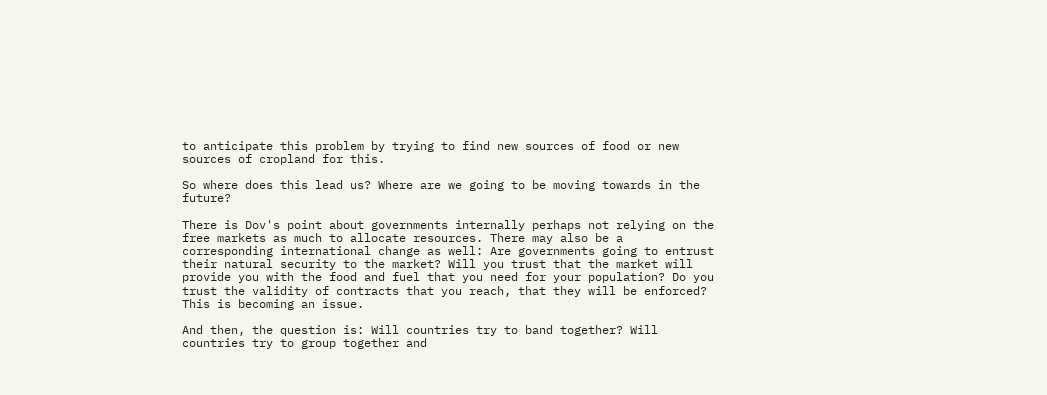to anticipate this problem by trying to find new sources of food or new sources of cropland for this.

So where does this lead us? Where are we going to be moving towards in the future?

There is Dov's point about governments internally perhaps not relying on the free markets as much to allocate resources. There may also be a corresponding international change as well: Are governments going to entrust their natural security to the market? Will you trust that the market will provide you with the food and fuel that you need for your population? Do you trust the validity of contracts that you reach, that they will be enforced? This is becoming an issue.

And then, the question is: Will countries try to band together? Will countries try to group together and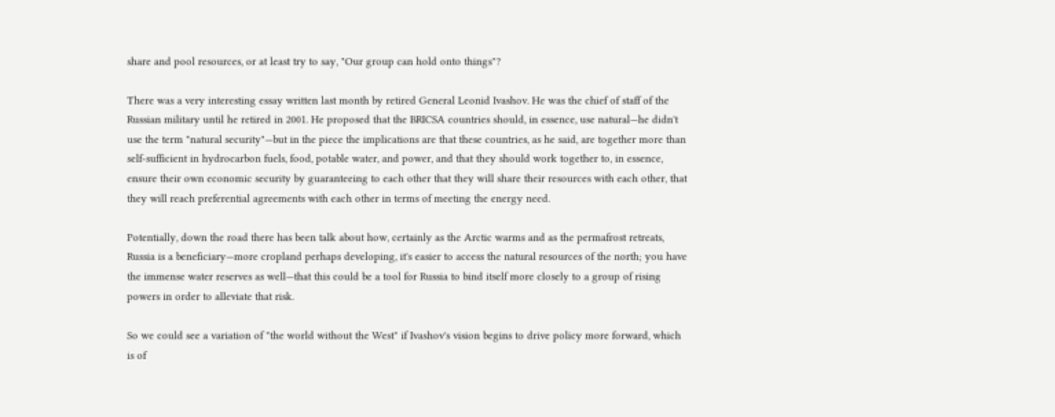share and pool resources, or at least try to say, "Our group can hold onto things"?

There was a very interesting essay written last month by retired General Leonid Ivashov. He was the chief of staff of the Russian military until he retired in 2001. He proposed that the BRICSA countries should, in essence, use natural—he didn't use the term "natural security"—but in the piece the implications are that these countries, as he said, are together more than self-sufficient in hydrocarbon fuels, food, potable water, and power, and that they should work together to, in essence, ensure their own economic security by guaranteeing to each other that they will share their resources with each other, that they will reach preferential agreements with each other in terms of meeting the energy need.

Potentially, down the road there has been talk about how, certainly as the Arctic warms and as the permafrost retreats, Russia is a beneficiary—more cropland perhaps developing, it's easier to access the natural resources of the north; you have the immense water reserves as well—that this could be a tool for Russia to bind itself more closely to a group of rising powers in order to alleviate that risk.

So we could see a variation of "the world without the West" if Ivashov's vision begins to drive policy more forward, which is of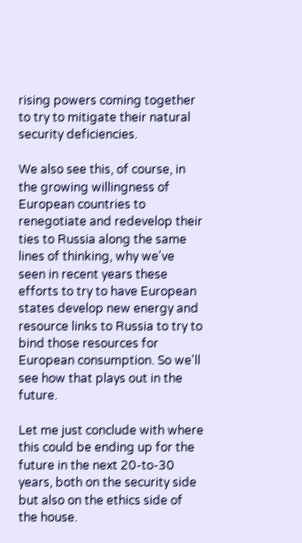rising powers coming together to try to mitigate their natural security deficiencies.

We also see this, of course, in the growing willingness of European countries to renegotiate and redevelop their ties to Russia along the same lines of thinking, why we've seen in recent years these efforts to try to have European states develop new energy and resource links to Russia to try to bind those resources for European consumption. So we'll see how that plays out in the future.

Let me just conclude with where this could be ending up for the future in the next 20-to-30 years, both on the security side but also on the ethics side of the house.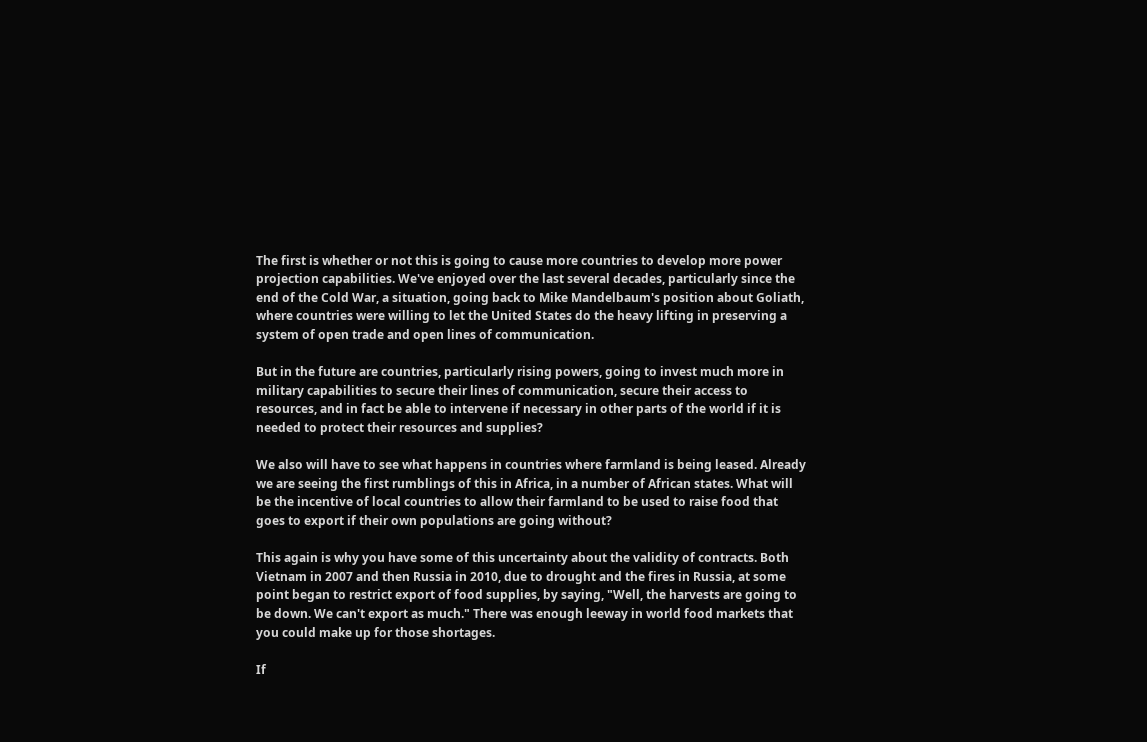The first is whether or not this is going to cause more countries to develop more power projection capabilities. We've enjoyed over the last several decades, particularly since the end of the Cold War, a situation, going back to Mike Mandelbaum's position about Goliath, where countries were willing to let the United States do the heavy lifting in preserving a system of open trade and open lines of communication.

But in the future are countries, particularly rising powers, going to invest much more in military capabilities to secure their lines of communication, secure their access to resources, and in fact be able to intervene if necessary in other parts of the world if it is needed to protect their resources and supplies?

We also will have to see what happens in countries where farmland is being leased. Already we are seeing the first rumblings of this in Africa, in a number of African states. What will be the incentive of local countries to allow their farmland to be used to raise food that goes to export if their own populations are going without?

This again is why you have some of this uncertainty about the validity of contracts. Both Vietnam in 2007 and then Russia in 2010, due to drought and the fires in Russia, at some point began to restrict export of food supplies, by saying, "Well, the harvests are going to be down. We can't export as much." There was enough leeway in world food markets that you could make up for those shortages.

If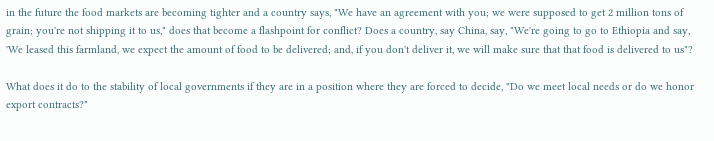in the future the food markets are becoming tighter and a country says, "We have an agreement with you; we were supposed to get 2 million tons of grain; you're not shipping it to us," does that become a flashpoint for conflict? Does a country, say China, say, "We're going to go to Ethiopia and say, 'We leased this farmland, we expect the amount of food to be delivered; and, if you don't deliver it, we will make sure that that food is delivered to us"?

What does it do to the stability of local governments if they are in a position where they are forced to decide, "Do we meet local needs or do we honor export contracts?"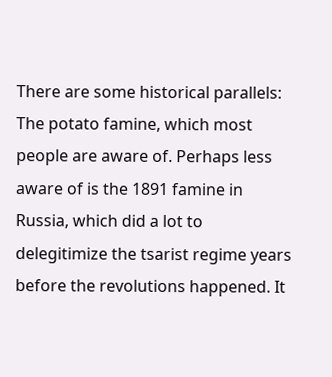There are some historical parallels: The potato famine, which most people are aware of. Perhaps less aware of is the 1891 famine in Russia, which did a lot to delegitimize the tsarist regime years before the revolutions happened. It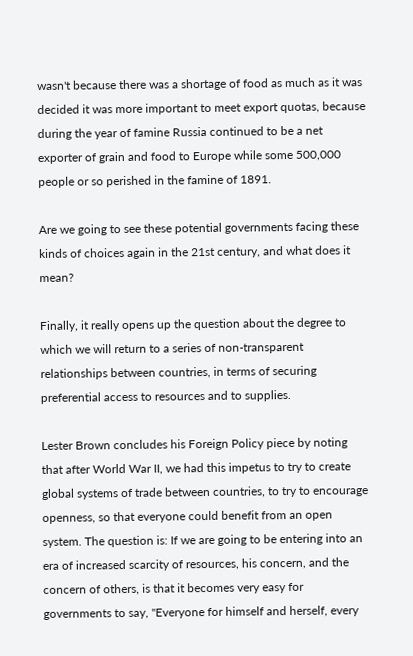wasn't because there was a shortage of food as much as it was decided it was more important to meet export quotas, because during the year of famine Russia continued to be a net exporter of grain and food to Europe while some 500,000 people or so perished in the famine of 1891.

Are we going to see these potential governments facing these kinds of choices again in the 21st century, and what does it mean?

Finally, it really opens up the question about the degree to which we will return to a series of non-transparent relationships between countries, in terms of securing preferential access to resources and to supplies.

Lester Brown concludes his Foreign Policy piece by noting that after World War II, we had this impetus to try to create global systems of trade between countries, to try to encourage openness, so that everyone could benefit from an open system. The question is: If we are going to be entering into an era of increased scarcity of resources, his concern, and the concern of others, is that it becomes very easy for governments to say, "Everyone for himself and herself, every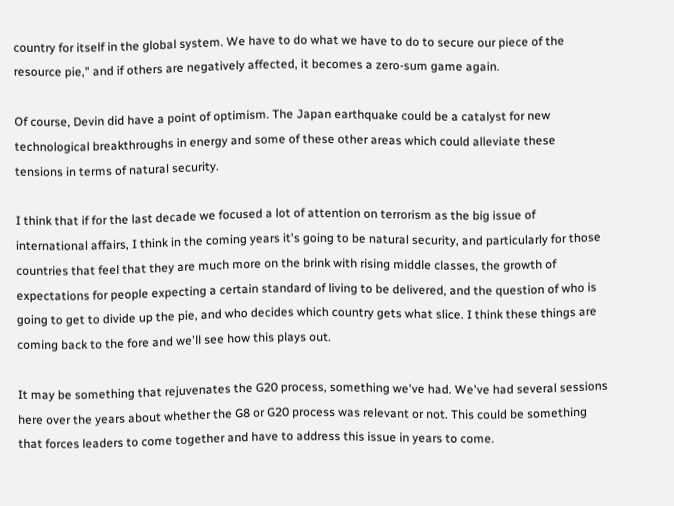country for itself in the global system. We have to do what we have to do to secure our piece of the resource pie," and if others are negatively affected, it becomes a zero-sum game again.

Of course, Devin did have a point of optimism. The Japan earthquake could be a catalyst for new technological breakthroughs in energy and some of these other areas which could alleviate these tensions in terms of natural security.

I think that if for the last decade we focused a lot of attention on terrorism as the big issue of international affairs, I think in the coming years it's going to be natural security, and particularly for those countries that feel that they are much more on the brink with rising middle classes, the growth of expectations for people expecting a certain standard of living to be delivered, and the question of who is going to get to divide up the pie, and who decides which country gets what slice. I think these things are coming back to the fore and we'll see how this plays out.

It may be something that rejuvenates the G20 process, something we've had. We've had several sessions here over the years about whether the G8 or G20 process was relevant or not. This could be something that forces leaders to come together and have to address this issue in years to come.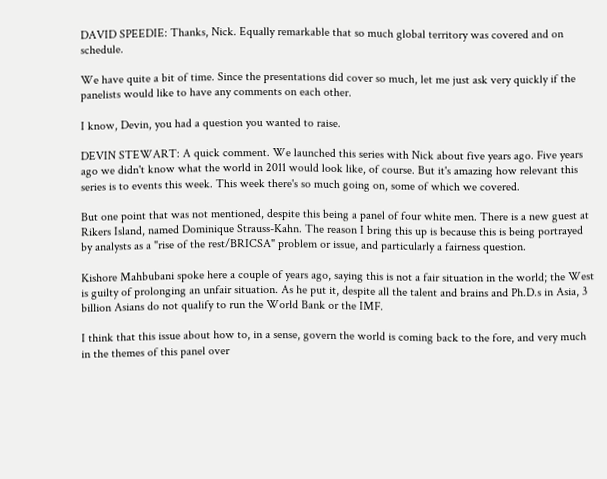DAVID SPEEDIE: Thanks, Nick. Equally remarkable that so much global territory was covered and on schedule.

We have quite a bit of time. Since the presentations did cover so much, let me just ask very quickly if the panelists would like to have any comments on each other.

I know, Devin, you had a question you wanted to raise.

DEVIN STEWART: A quick comment. We launched this series with Nick about five years ago. Five years ago we didn't know what the world in 2011 would look like, of course. But it's amazing how relevant this series is to events this week. This week there's so much going on, some of which we covered.

But one point that was not mentioned, despite this being a panel of four white men. There is a new guest at Rikers Island, named Dominique Strauss-Kahn. The reason I bring this up is because this is being portrayed by analysts as a "rise of the rest/BRICSA" problem or issue, and particularly a fairness question.

Kishore Mahbubani spoke here a couple of years ago, saying this is not a fair situation in the world; the West is guilty of prolonging an unfair situation. As he put it, despite all the talent and brains and Ph.D.s in Asia, 3 billion Asians do not qualify to run the World Bank or the IMF.

I think that this issue about how to, in a sense, govern the world is coming back to the fore, and very much in the themes of this panel over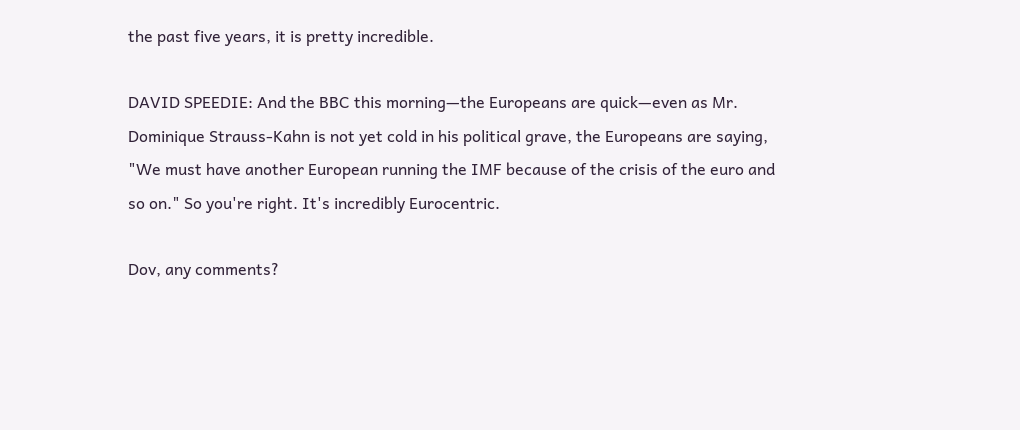the past five years, it is pretty incredible.

DAVID SPEEDIE: And the BBC this morning—the Europeans are quick—even as Mr. Dominique Strauss-Kahn is not yet cold in his political grave, the Europeans are saying, "We must have another European running the IMF because of the crisis of the euro and so on." So you're right. It's incredibly Eurocentric.

Dov, any comments?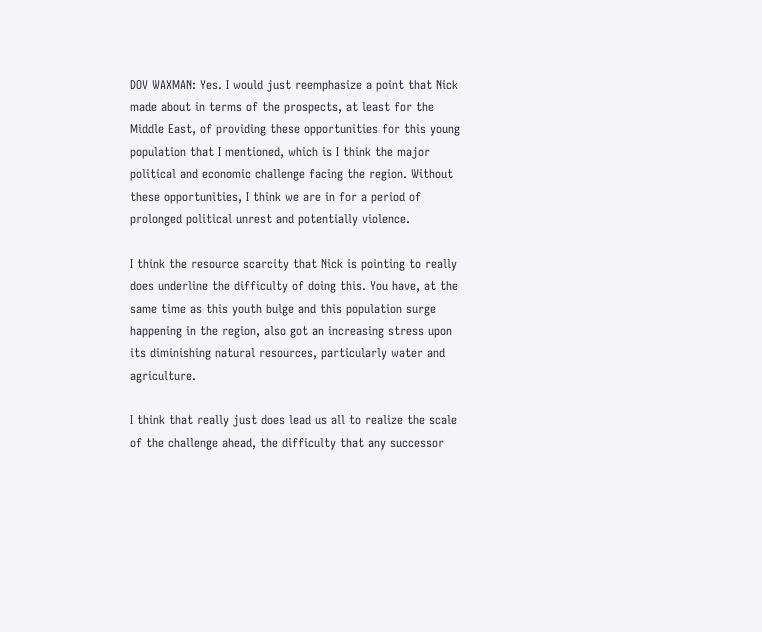DOV WAXMAN: Yes. I would just reemphasize a point that Nick made about in terms of the prospects, at least for the Middle East, of providing these opportunities for this young population that I mentioned, which is I think the major political and economic challenge facing the region. Without these opportunities, I think we are in for a period of prolonged political unrest and potentially violence.

I think the resource scarcity that Nick is pointing to really does underline the difficulty of doing this. You have, at the same time as this youth bulge and this population surge happening in the region, also got an increasing stress upon its diminishing natural resources, particularly water and agriculture.

I think that really just does lead us all to realize the scale of the challenge ahead, the difficulty that any successor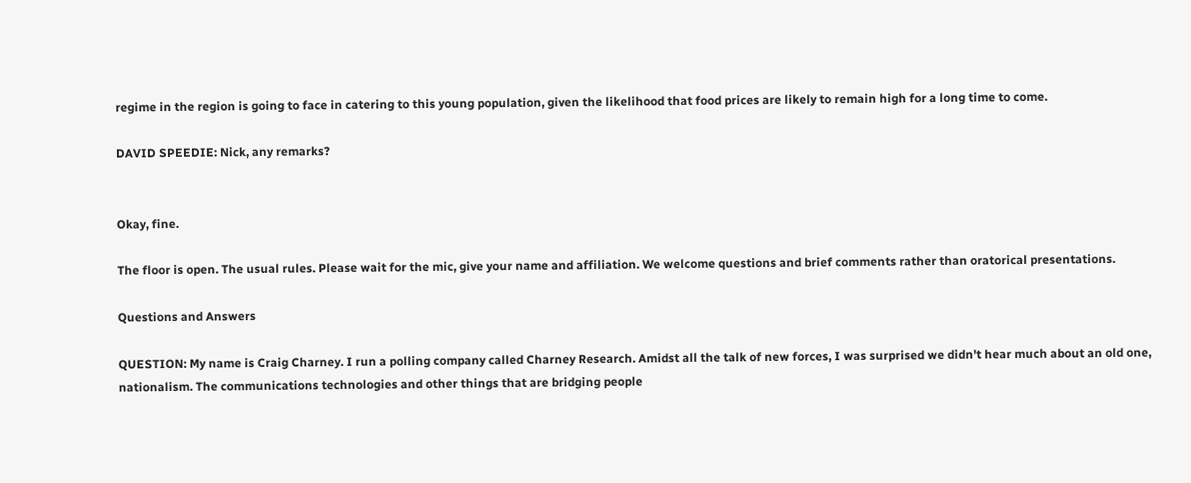regime in the region is going to face in catering to this young population, given the likelihood that food prices are likely to remain high for a long time to come.

DAVID SPEEDIE: Nick, any remarks?


Okay, fine.

The floor is open. The usual rules. Please wait for the mic, give your name and affiliation. We welcome questions and brief comments rather than oratorical presentations.

Questions and Answers

QUESTION: My name is Craig Charney. I run a polling company called Charney Research. Amidst all the talk of new forces, I was surprised we didn't hear much about an old one, nationalism. The communications technologies and other things that are bridging people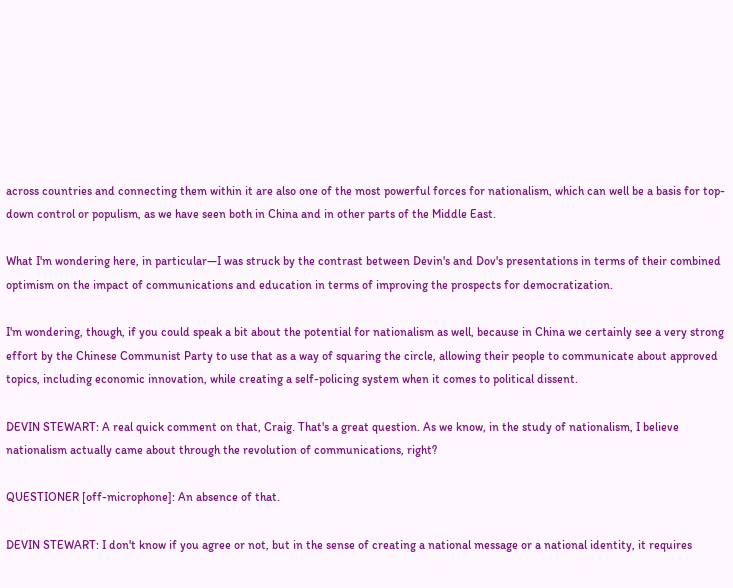across countries and connecting them within it are also one of the most powerful forces for nationalism, which can well be a basis for top-down control or populism, as we have seen both in China and in other parts of the Middle East.

What I'm wondering here, in particular—I was struck by the contrast between Devin's and Dov's presentations in terms of their combined optimism on the impact of communications and education in terms of improving the prospects for democratization.

I'm wondering, though, if you could speak a bit about the potential for nationalism as well, because in China we certainly see a very strong effort by the Chinese Communist Party to use that as a way of squaring the circle, allowing their people to communicate about approved topics, including economic innovation, while creating a self-policing system when it comes to political dissent.

DEVIN STEWART: A real quick comment on that, Craig. That's a great question. As we know, in the study of nationalism, I believe nationalism actually came about through the revolution of communications, right?

QUESTIONER [off-microphone]: An absence of that.

DEVIN STEWART: I don't know if you agree or not, but in the sense of creating a national message or a national identity, it requires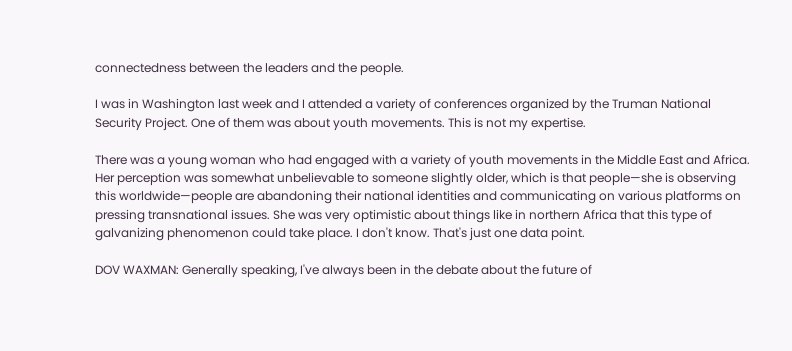connectedness between the leaders and the people.

I was in Washington last week and I attended a variety of conferences organized by the Truman National Security Project. One of them was about youth movements. This is not my expertise.

There was a young woman who had engaged with a variety of youth movements in the Middle East and Africa. Her perception was somewhat unbelievable to someone slightly older, which is that people—she is observing this worldwide—people are abandoning their national identities and communicating on various platforms on pressing transnational issues. She was very optimistic about things like in northern Africa that this type of galvanizing phenomenon could take place. I don't know. That's just one data point.

DOV WAXMAN: Generally speaking, I've always been in the debate about the future of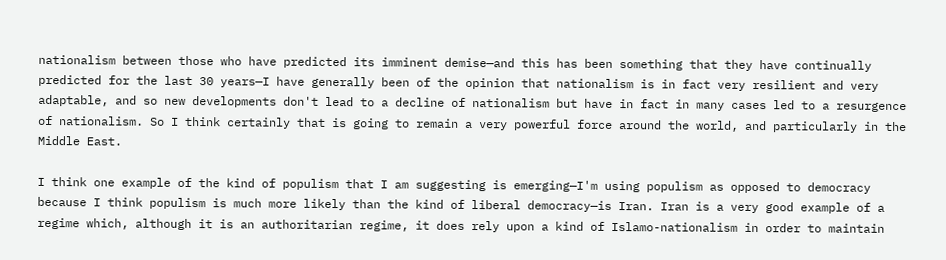nationalism between those who have predicted its imminent demise—and this has been something that they have continually predicted for the last 30 years—I have generally been of the opinion that nationalism is in fact very resilient and very adaptable, and so new developments don't lead to a decline of nationalism but have in fact in many cases led to a resurgence of nationalism. So I think certainly that is going to remain a very powerful force around the world, and particularly in the Middle East.

I think one example of the kind of populism that I am suggesting is emerging—I'm using populism as opposed to democracy because I think populism is much more likely than the kind of liberal democracy—is Iran. Iran is a very good example of a regime which, although it is an authoritarian regime, it does rely upon a kind of Islamo-nationalism in order to maintain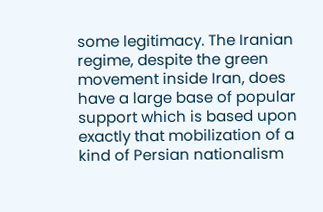some legitimacy. The Iranian regime, despite the green movement inside Iran, does have a large base of popular support which is based upon exactly that mobilization of a kind of Persian nationalism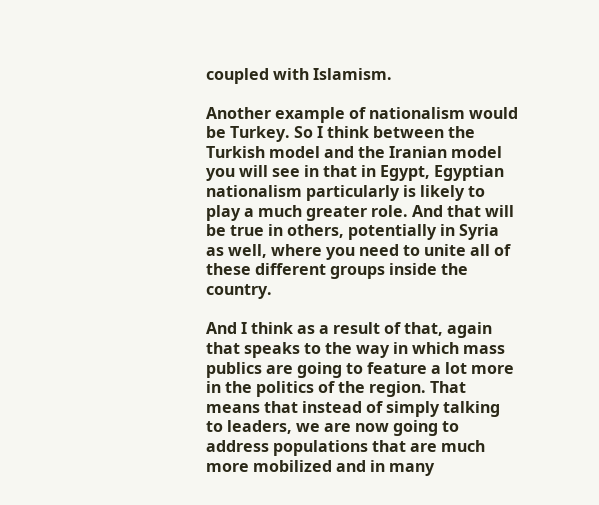coupled with Islamism.

Another example of nationalism would be Turkey. So I think between the Turkish model and the Iranian model you will see in that in Egypt, Egyptian nationalism particularly is likely to play a much greater role. And that will be true in others, potentially in Syria as well, where you need to unite all of these different groups inside the country.

And I think as a result of that, again that speaks to the way in which mass publics are going to feature a lot more in the politics of the region. That means that instead of simply talking to leaders, we are now going to address populations that are much more mobilized and in many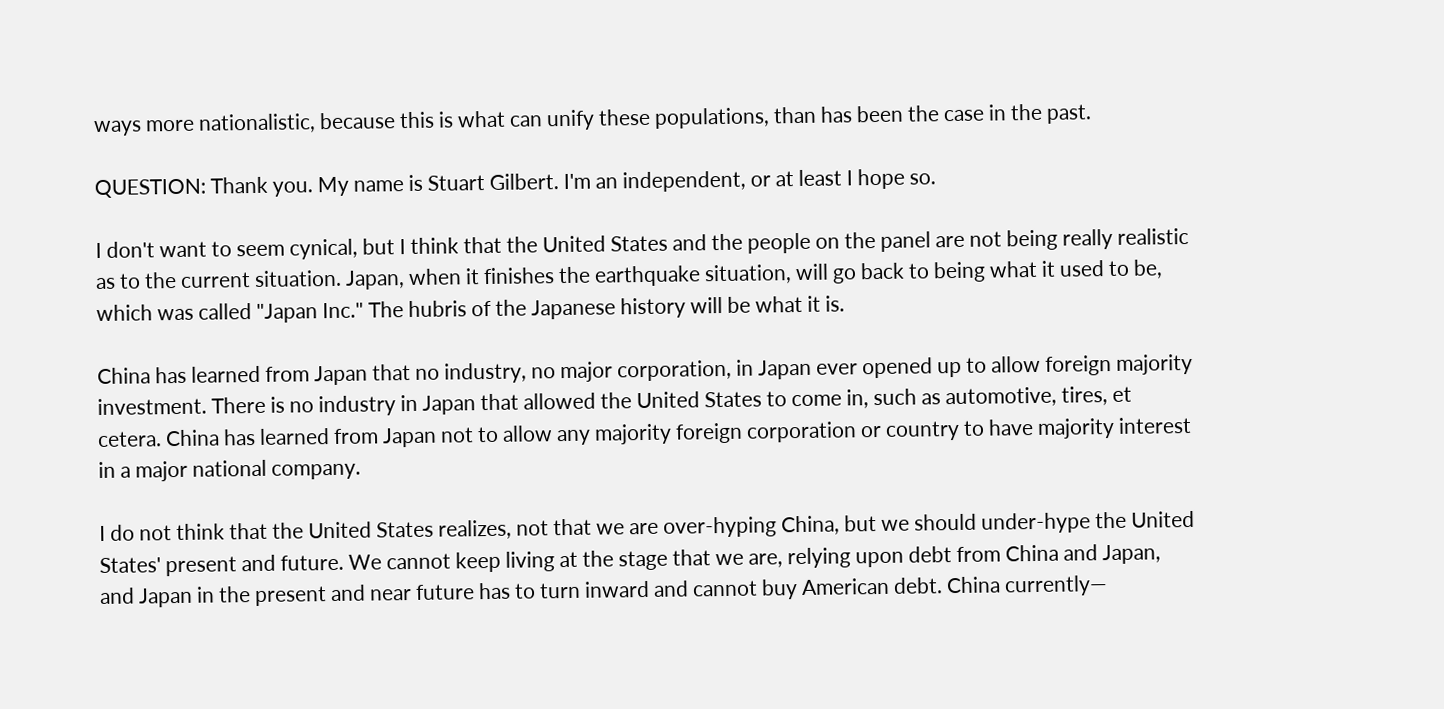ways more nationalistic, because this is what can unify these populations, than has been the case in the past.

QUESTION: Thank you. My name is Stuart Gilbert. I'm an independent, or at least I hope so.

I don't want to seem cynical, but I think that the United States and the people on the panel are not being really realistic as to the current situation. Japan, when it finishes the earthquake situation, will go back to being what it used to be, which was called "Japan Inc." The hubris of the Japanese history will be what it is.

China has learned from Japan that no industry, no major corporation, in Japan ever opened up to allow foreign majority investment. There is no industry in Japan that allowed the United States to come in, such as automotive, tires, et cetera. China has learned from Japan not to allow any majority foreign corporation or country to have majority interest in a major national company.

I do not think that the United States realizes, not that we are over-hyping China, but we should under-hype the United States' present and future. We cannot keep living at the stage that we are, relying upon debt from China and Japan, and Japan in the present and near future has to turn inward and cannot buy American debt. China currently—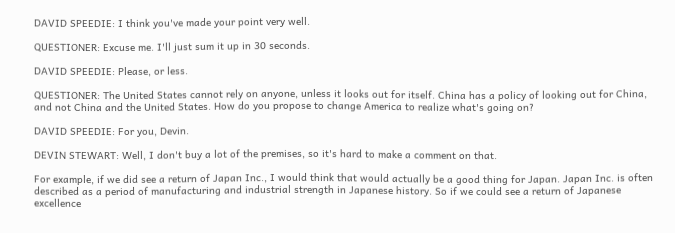DAVID SPEEDIE: I think you've made your point very well.

QUESTIONER: Excuse me. I'll just sum it up in 30 seconds.

DAVID SPEEDIE: Please, or less.

QUESTIONER: The United States cannot rely on anyone, unless it looks out for itself. China has a policy of looking out for China, and not China and the United States. How do you propose to change America to realize what's going on?

DAVID SPEEDIE: For you, Devin.

DEVIN STEWART: Well, I don't buy a lot of the premises, so it's hard to make a comment on that.

For example, if we did see a return of Japan Inc., I would think that would actually be a good thing for Japan. Japan Inc. is often described as a period of manufacturing and industrial strength in Japanese history. So if we could see a return of Japanese excellence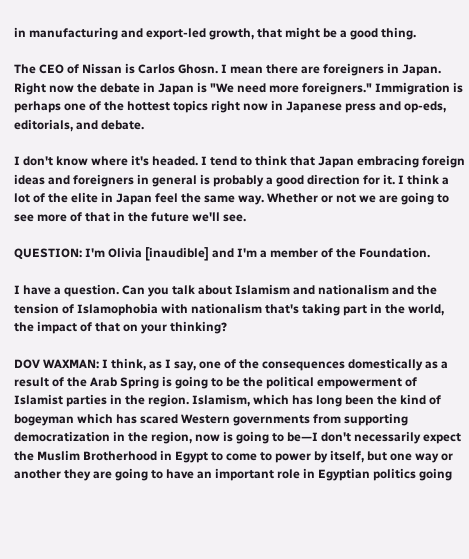in manufacturing and export-led growth, that might be a good thing.

The CEO of Nissan is Carlos Ghosn. I mean there are foreigners in Japan. Right now the debate in Japan is "We need more foreigners." Immigration is perhaps one of the hottest topics right now in Japanese press and op-eds, editorials, and debate.

I don't know where it's headed. I tend to think that Japan embracing foreign ideas and foreigners in general is probably a good direction for it. I think a lot of the elite in Japan feel the same way. Whether or not we are going to see more of that in the future we'll see.

QUESTION: I'm Olivia [inaudible] and I'm a member of the Foundation.

I have a question. Can you talk about Islamism and nationalism and the tension of Islamophobia with nationalism that's taking part in the world, the impact of that on your thinking?

DOV WAXMAN: I think, as I say, one of the consequences domestically as a result of the Arab Spring is going to be the political empowerment of Islamist parties in the region. Islamism, which has long been the kind of bogeyman which has scared Western governments from supporting democratization in the region, now is going to be—I don't necessarily expect the Muslim Brotherhood in Egypt to come to power by itself, but one way or another they are going to have an important role in Egyptian politics going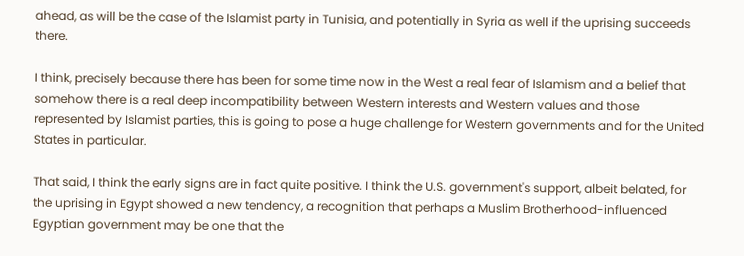ahead, as will be the case of the Islamist party in Tunisia, and potentially in Syria as well if the uprising succeeds there.

I think, precisely because there has been for some time now in the West a real fear of Islamism and a belief that somehow there is a real deep incompatibility between Western interests and Western values and those represented by Islamist parties, this is going to pose a huge challenge for Western governments and for the United States in particular.

That said, I think the early signs are in fact quite positive. I think the U.S. government's support, albeit belated, for the uprising in Egypt showed a new tendency, a recognition that perhaps a Muslim Brotherhood-influenced Egyptian government may be one that the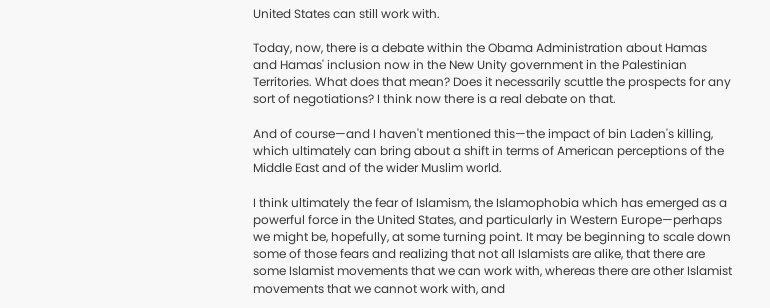United States can still work with.

Today, now, there is a debate within the Obama Administration about Hamas and Hamas' inclusion now in the New Unity government in the Palestinian Territories. What does that mean? Does it necessarily scuttle the prospects for any sort of negotiations? I think now there is a real debate on that.

And of course—and I haven't mentioned this—the impact of bin Laden's killing, which ultimately can bring about a shift in terms of American perceptions of the Middle East and of the wider Muslim world.

I think ultimately the fear of Islamism, the Islamophobia which has emerged as a powerful force in the United States, and particularly in Western Europe—perhaps we might be, hopefully, at some turning point. It may be beginning to scale down some of those fears and realizing that not all Islamists are alike, that there are some Islamist movements that we can work with, whereas there are other Islamist movements that we cannot work with, and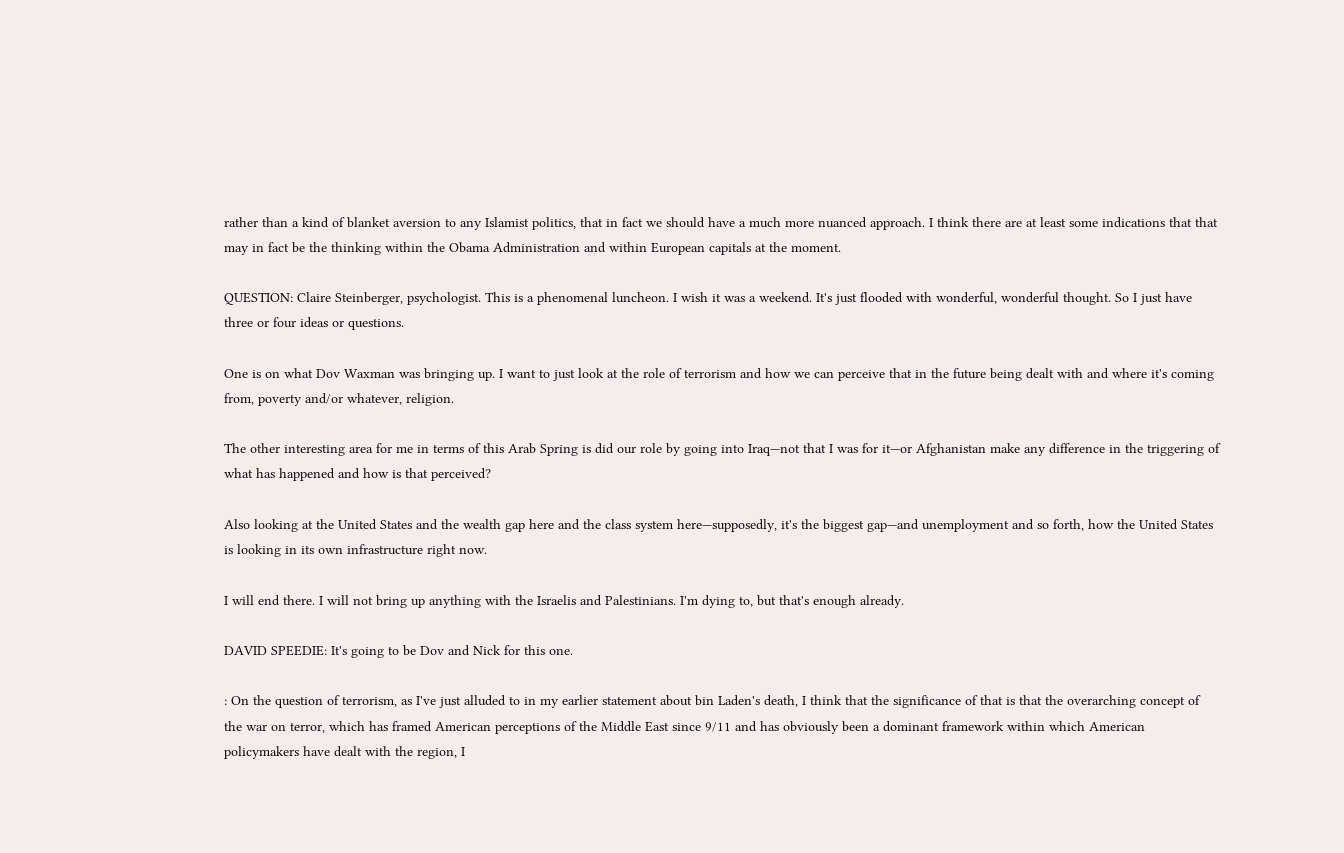rather than a kind of blanket aversion to any Islamist politics, that in fact we should have a much more nuanced approach. I think there are at least some indications that that may in fact be the thinking within the Obama Administration and within European capitals at the moment.

QUESTION: Claire Steinberger, psychologist. This is a phenomenal luncheon. I wish it was a weekend. It's just flooded with wonderful, wonderful thought. So I just have three or four ideas or questions.

One is on what Dov Waxman was bringing up. I want to just look at the role of terrorism and how we can perceive that in the future being dealt with and where it's coming from, poverty and/or whatever, religion.

The other interesting area for me in terms of this Arab Spring is did our role by going into Iraq—not that I was for it—or Afghanistan make any difference in the triggering of what has happened and how is that perceived?

Also looking at the United States and the wealth gap here and the class system here—supposedly, it's the biggest gap—and unemployment and so forth, how the United States is looking in its own infrastructure right now.

I will end there. I will not bring up anything with the Israelis and Palestinians. I'm dying to, but that's enough already.

DAVID SPEEDIE: It's going to be Dov and Nick for this one.

: On the question of terrorism, as I've just alluded to in my earlier statement about bin Laden's death, I think that the significance of that is that the overarching concept of the war on terror, which has framed American perceptions of the Middle East since 9/11 and has obviously been a dominant framework within which American policymakers have dealt with the region, I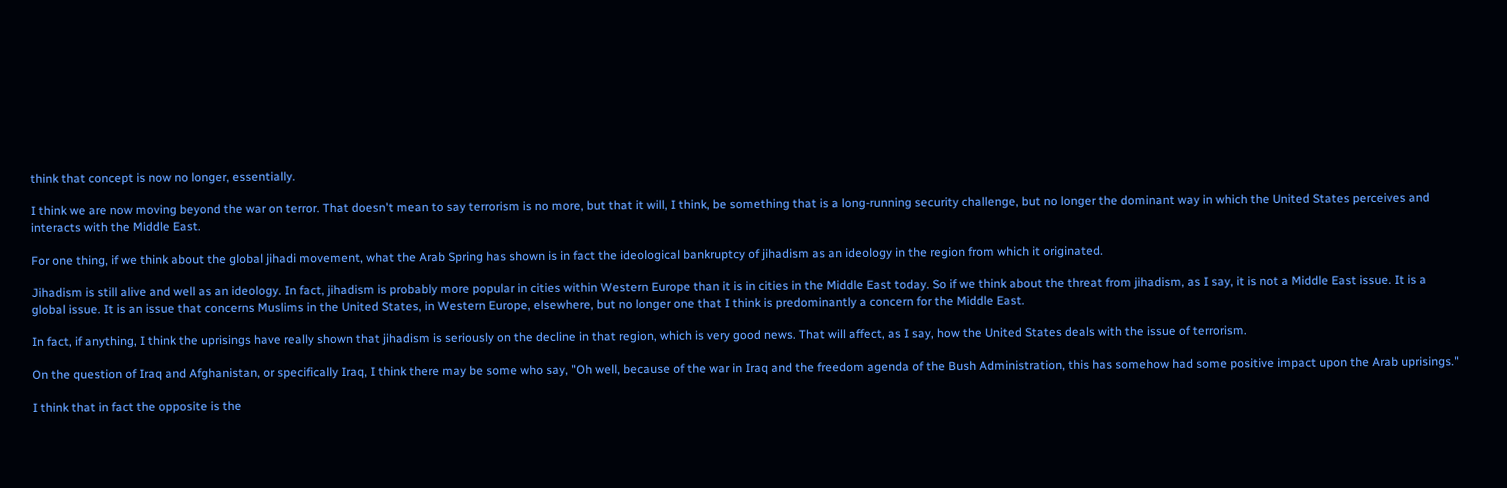think that concept is now no longer, essentially.

I think we are now moving beyond the war on terror. That doesn't mean to say terrorism is no more, but that it will, I think, be something that is a long-running security challenge, but no longer the dominant way in which the United States perceives and interacts with the Middle East.

For one thing, if we think about the global jihadi movement, what the Arab Spring has shown is in fact the ideological bankruptcy of jihadism as an ideology in the region from which it originated.

Jihadism is still alive and well as an ideology. In fact, jihadism is probably more popular in cities within Western Europe than it is in cities in the Middle East today. So if we think about the threat from jihadism, as I say, it is not a Middle East issue. It is a global issue. It is an issue that concerns Muslims in the United States, in Western Europe, elsewhere, but no longer one that I think is predominantly a concern for the Middle East.

In fact, if anything, I think the uprisings have really shown that jihadism is seriously on the decline in that region, which is very good news. That will affect, as I say, how the United States deals with the issue of terrorism.

On the question of Iraq and Afghanistan, or specifically Iraq, I think there may be some who say, "Oh well, because of the war in Iraq and the freedom agenda of the Bush Administration, this has somehow had some positive impact upon the Arab uprisings."

I think that in fact the opposite is the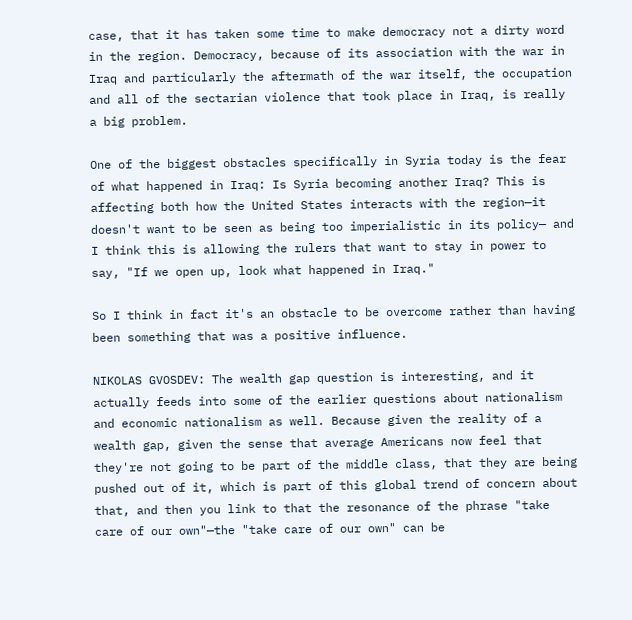case, that it has taken some time to make democracy not a dirty word in the region. Democracy, because of its association with the war in Iraq and particularly the aftermath of the war itself, the occupation and all of the sectarian violence that took place in Iraq, is really a big problem.

One of the biggest obstacles specifically in Syria today is the fear of what happened in Iraq: Is Syria becoming another Iraq? This is affecting both how the United States interacts with the region—it doesn't want to be seen as being too imperialistic in its policy— and I think this is allowing the rulers that want to stay in power to say, "If we open up, look what happened in Iraq."

So I think in fact it's an obstacle to be overcome rather than having been something that was a positive influence.

NIKOLAS GVOSDEV: The wealth gap question is interesting, and it actually feeds into some of the earlier questions about nationalism and economic nationalism as well. Because given the reality of a wealth gap, given the sense that average Americans now feel that they're not going to be part of the middle class, that they are being pushed out of it, which is part of this global trend of concern about that, and then you link to that the resonance of the phrase "take care of our own"—the "take care of our own" can be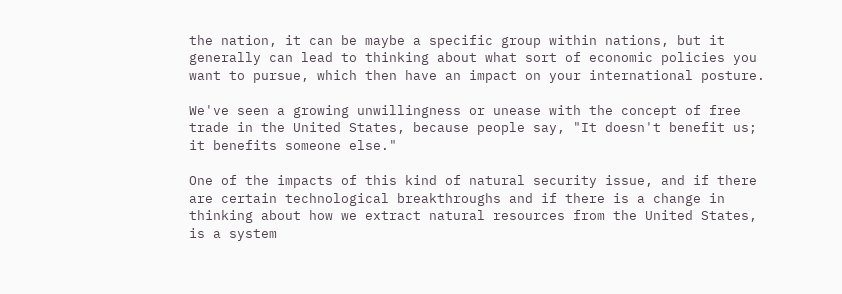the nation, it can be maybe a specific group within nations, but it generally can lead to thinking about what sort of economic policies you want to pursue, which then have an impact on your international posture.

We've seen a growing unwillingness or unease with the concept of free trade in the United States, because people say, "It doesn't benefit us; it benefits someone else."

One of the impacts of this kind of natural security issue, and if there are certain technological breakthroughs and if there is a change in thinking about how we extract natural resources from the United States, is a system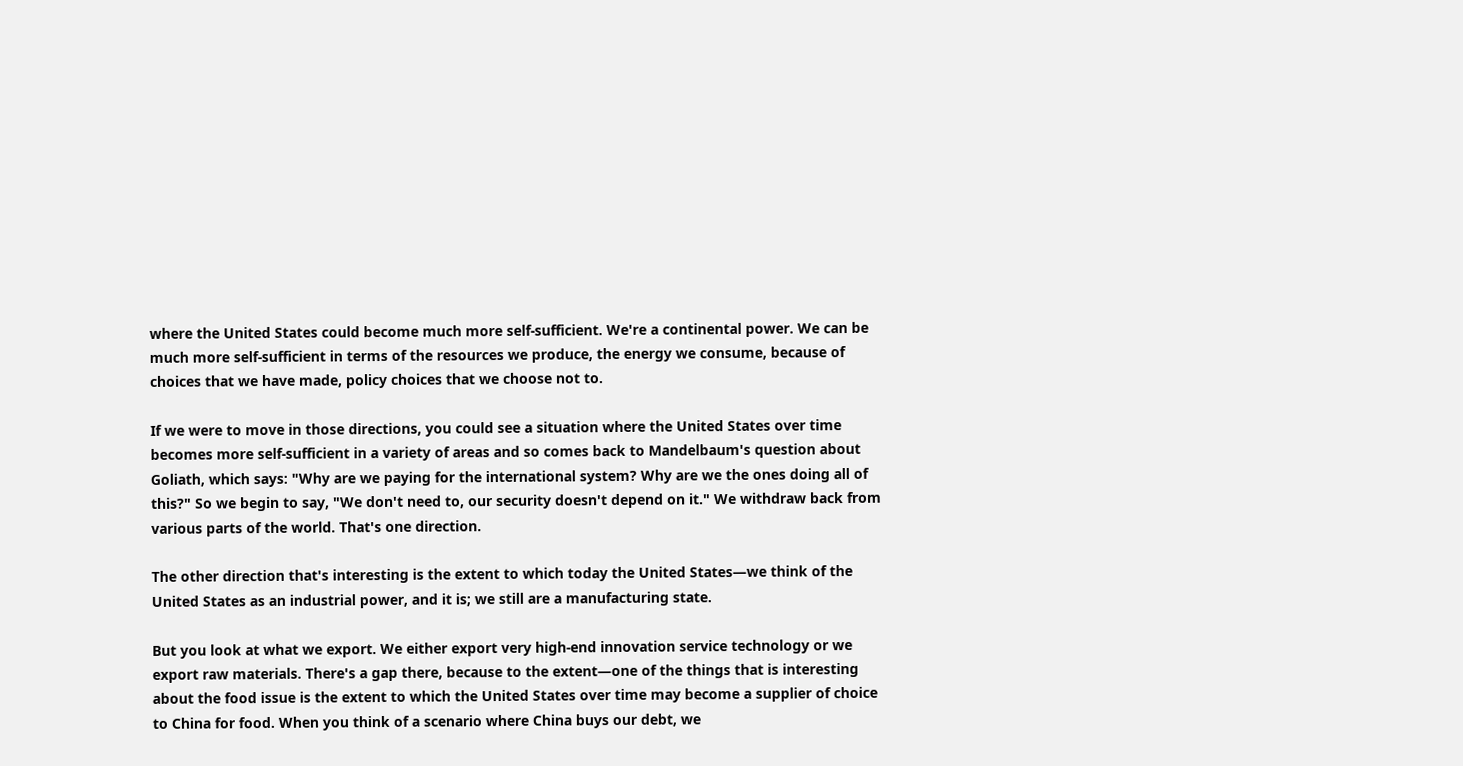where the United States could become much more self-sufficient. We're a continental power. We can be much more self-sufficient in terms of the resources we produce, the energy we consume, because of choices that we have made, policy choices that we choose not to.

If we were to move in those directions, you could see a situation where the United States over time becomes more self-sufficient in a variety of areas and so comes back to Mandelbaum's question about Goliath, which says: "Why are we paying for the international system? Why are we the ones doing all of this?" So we begin to say, "We don't need to, our security doesn't depend on it." We withdraw back from various parts of the world. That's one direction.

The other direction that's interesting is the extent to which today the United States—we think of the United States as an industrial power, and it is; we still are a manufacturing state.

But you look at what we export. We either export very high-end innovation service technology or we export raw materials. There's a gap there, because to the extent—one of the things that is interesting about the food issue is the extent to which the United States over time may become a supplier of choice to China for food. When you think of a scenario where China buys our debt, we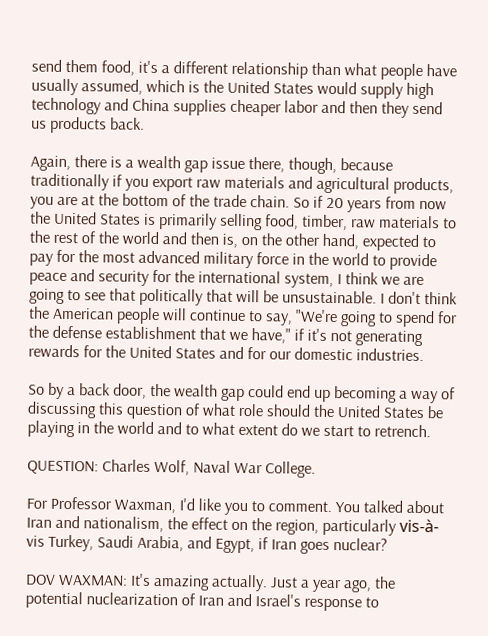send them food, it's a different relationship than what people have usually assumed, which is the United States would supply high technology and China supplies cheaper labor and then they send us products back.

Again, there is a wealth gap issue there, though, because traditionally if you export raw materials and agricultural products, you are at the bottom of the trade chain. So if 20 years from now the United States is primarily selling food, timber, raw materials to the rest of the world and then is, on the other hand, expected to pay for the most advanced military force in the world to provide peace and security for the international system, I think we are going to see that politically that will be unsustainable. I don't think the American people will continue to say, "We're going to spend for the defense establishment that we have," if it's not generating rewards for the United States and for our domestic industries.

So by a back door, the wealth gap could end up becoming a way of discussing this question of what role should the United States be playing in the world and to what extent do we start to retrench.

QUESTION: Charles Wolf, Naval War College.

For Professor Waxman, I'd like you to comment. You talked about Iran and nationalism, the effect on the region, particularly vis-à-vis Turkey, Saudi Arabia, and Egypt, if Iran goes nuclear?

DOV WAXMAN: It's amazing actually. Just a year ago, the potential nuclearization of Iran and Israel's response to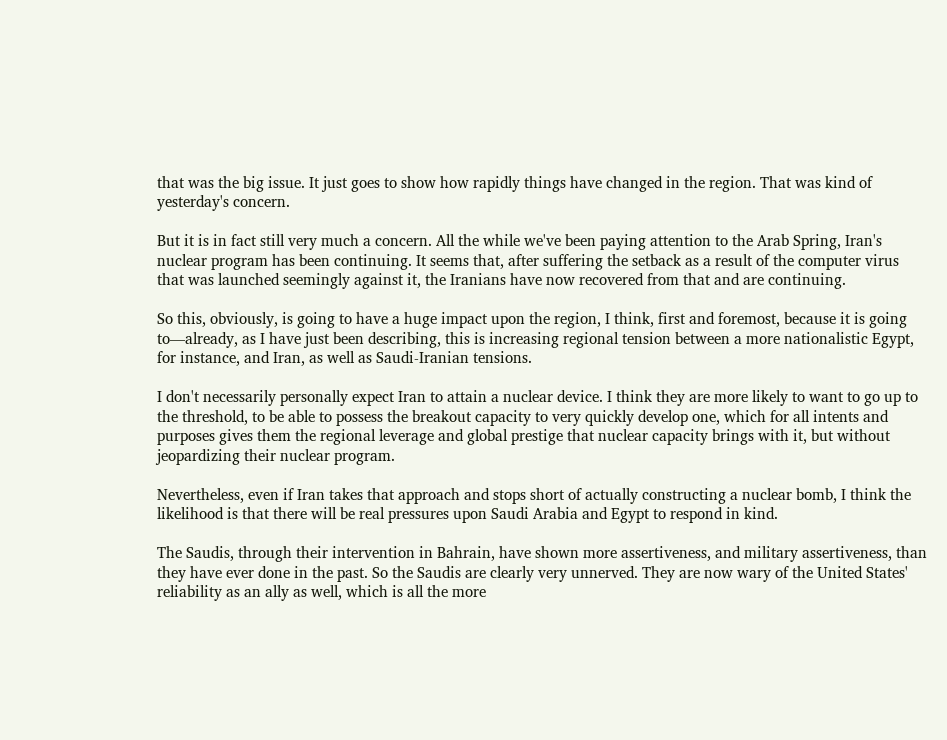that was the big issue. It just goes to show how rapidly things have changed in the region. That was kind of yesterday's concern.

But it is in fact still very much a concern. All the while we've been paying attention to the Arab Spring, Iran's nuclear program has been continuing. It seems that, after suffering the setback as a result of the computer virus that was launched seemingly against it, the Iranians have now recovered from that and are continuing.

So this, obviously, is going to have a huge impact upon the region, I think, first and foremost, because it is going to—already, as I have just been describing, this is increasing regional tension between a more nationalistic Egypt, for instance, and Iran, as well as Saudi-Iranian tensions.

I don't necessarily personally expect Iran to attain a nuclear device. I think they are more likely to want to go up to the threshold, to be able to possess the breakout capacity to very quickly develop one, which for all intents and purposes gives them the regional leverage and global prestige that nuclear capacity brings with it, but without jeopardizing their nuclear program.

Nevertheless, even if Iran takes that approach and stops short of actually constructing a nuclear bomb, I think the likelihood is that there will be real pressures upon Saudi Arabia and Egypt to respond in kind.

The Saudis, through their intervention in Bahrain, have shown more assertiveness, and military assertiveness, than they have ever done in the past. So the Saudis are clearly very unnerved. They are now wary of the United States' reliability as an ally as well, which is all the more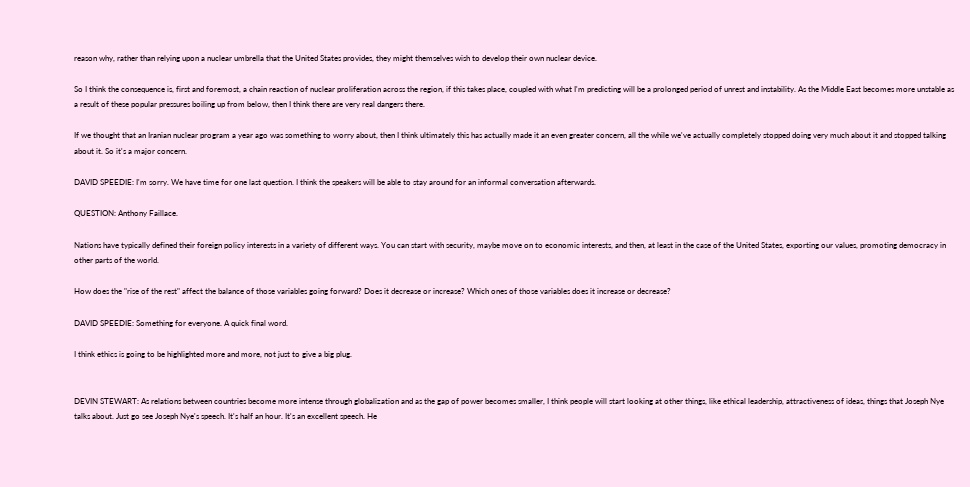reason why, rather than relying upon a nuclear umbrella that the United States provides, they might themselves wish to develop their own nuclear device.

So I think the consequence is, first and foremost, a chain reaction of nuclear proliferation across the region, if this takes place, coupled with what I'm predicting will be a prolonged period of unrest and instability. As the Middle East becomes more unstable as a result of these popular pressures boiling up from below, then I think there are very real dangers there.

If we thought that an Iranian nuclear program a year ago was something to worry about, then I think ultimately this has actually made it an even greater concern, all the while we've actually completely stopped doing very much about it and stopped talking about it. So it's a major concern.

DAVID SPEEDIE: I'm sorry. We have time for one last question. I think the speakers will be able to stay around for an informal conversation afterwards.

QUESTION: Anthony Faillace.

Nations have typically defined their foreign policy interests in a variety of different ways. You can start with security, maybe move on to economic interests, and then, at least in the case of the United States, exporting our values, promoting democracy in other parts of the world.

How does the "rise of the rest" affect the balance of those variables going forward? Does it decrease or increase? Which ones of those variables does it increase or decrease?

DAVID SPEEDIE: Something for everyone. A quick final word.

I think ethics is going to be highlighted more and more, not just to give a big plug.


DEVIN STEWART: As relations between countries become more intense through globalization and as the gap of power becomes smaller, I think people will start looking at other things, like ethical leadership, attractiveness of ideas, things that Joseph Nye talks about. Just go see Joseph Nye's speech. It's half an hour. It's an excellent speech. He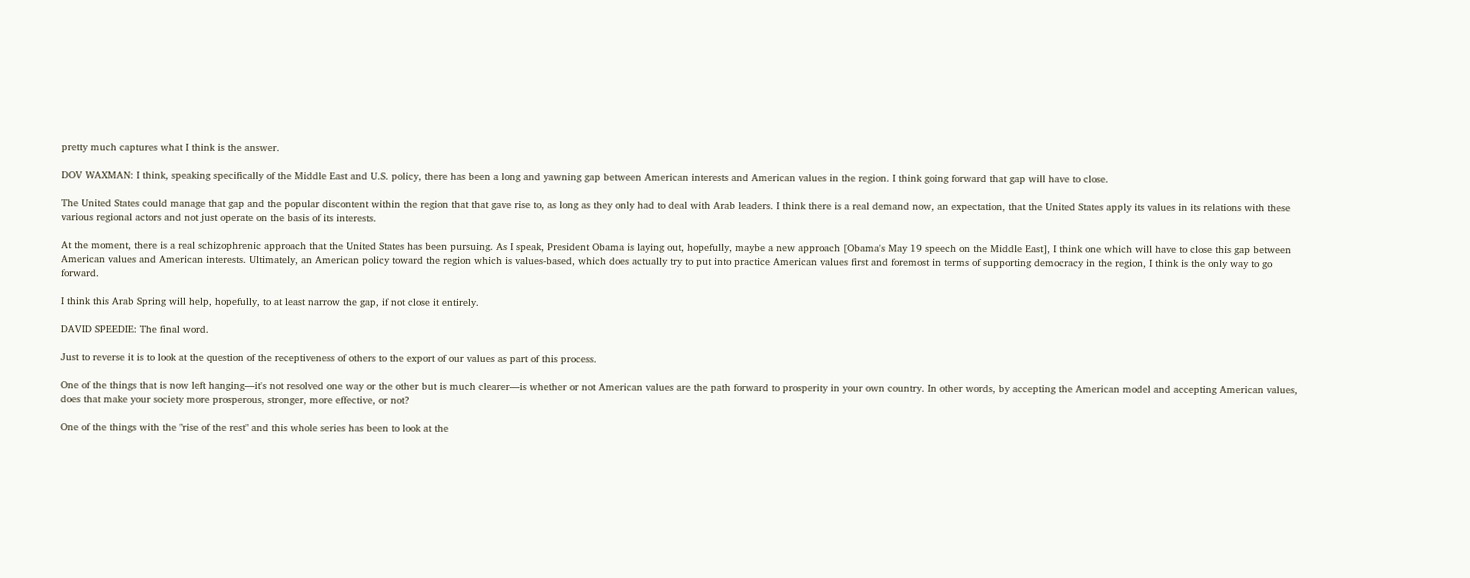pretty much captures what I think is the answer.

DOV WAXMAN: I think, speaking specifically of the Middle East and U.S. policy, there has been a long and yawning gap between American interests and American values in the region. I think going forward that gap will have to close.

The United States could manage that gap and the popular discontent within the region that that gave rise to, as long as they only had to deal with Arab leaders. I think there is a real demand now, an expectation, that the United States apply its values in its relations with these various regional actors and not just operate on the basis of its interests.

At the moment, there is a real schizophrenic approach that the United States has been pursuing. As I speak, President Obama is laying out, hopefully, maybe a new approach [Obama's May 19 speech on the Middle East], I think one which will have to close this gap between American values and American interests. Ultimately, an American policy toward the region which is values-based, which does actually try to put into practice American values first and foremost in terms of supporting democracy in the region, I think is the only way to go forward.

I think this Arab Spring will help, hopefully, to at least narrow the gap, if not close it entirely.

DAVID SPEEDIE: The final word.

Just to reverse it is to look at the question of the receptiveness of others to the export of our values as part of this process.

One of the things that is now left hanging—it's not resolved one way or the other but is much clearer—is whether or not American values are the path forward to prosperity in your own country. In other words, by accepting the American model and accepting American values, does that make your society more prosperous, stronger, more effective, or not?

One of the things with the "rise of the rest" and this whole series has been to look at the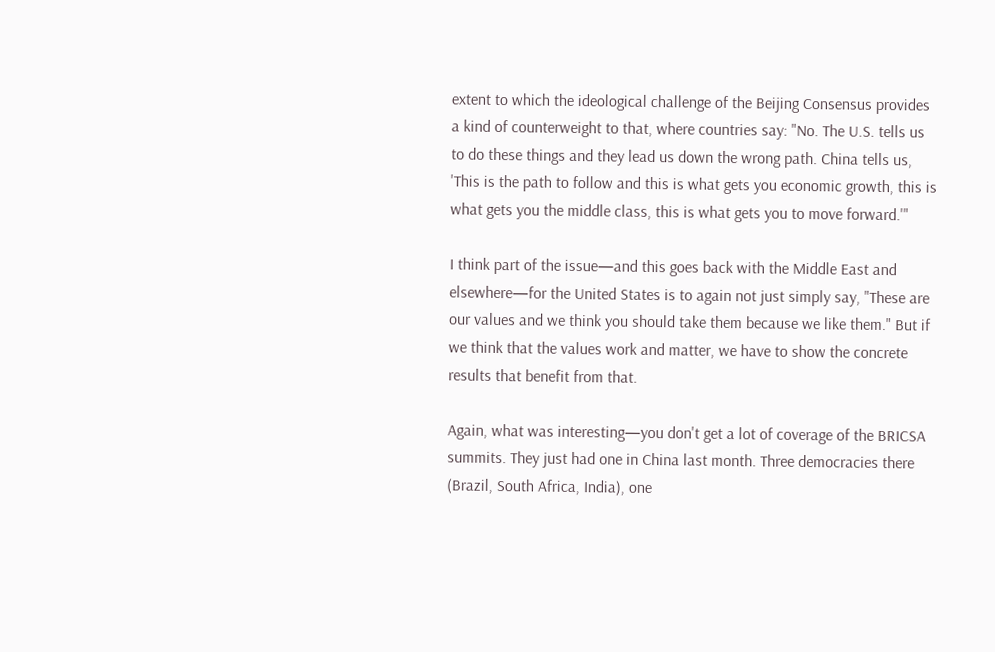extent to which the ideological challenge of the Beijing Consensus provides a kind of counterweight to that, where countries say: "No. The U.S. tells us to do these things and they lead us down the wrong path. China tells us, 'This is the path to follow and this is what gets you economic growth, this is what gets you the middle class, this is what gets you to move forward.'"

I think part of the issue—and this goes back with the Middle East and elsewhere—for the United States is to again not just simply say, "These are our values and we think you should take them because we like them." But if we think that the values work and matter, we have to show the concrete results that benefit from that.

Again, what was interesting—you don't get a lot of coverage of the BRICSA summits. They just had one in China last month. Three democracies there (Brazil, South Africa, India), one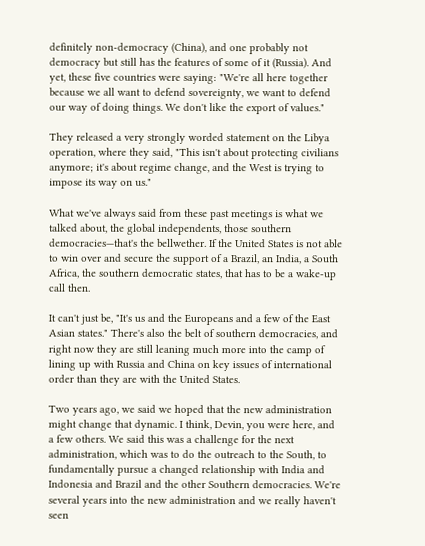definitely non-democracy (China), and one probably not democracy but still has the features of some of it (Russia). And yet, these five countries were saying: "We're all here together because we all want to defend sovereignty, we want to defend our way of doing things. We don't like the export of values."

They released a very strongly worded statement on the Libya operation, where they said, "This isn't about protecting civilians anymore; it's about regime change, and the West is trying to impose its way on us."

What we've always said from these past meetings is what we talked about, the global independents, those southern democracies—that's the bellwether. If the United States is not able to win over and secure the support of a Brazil, an India, a South Africa, the southern democratic states, that has to be a wake-up call then.

It can't just be, "It's us and the Europeans and a few of the East Asian states." There's also the belt of southern democracies, and right now they are still leaning much more into the camp of lining up with Russia and China on key issues of international order than they are with the United States.

Two years ago, we said we hoped that the new administration might change that dynamic. I think, Devin, you were here, and a few others. We said this was a challenge for the next administration, which was to do the outreach to the South, to fundamentally pursue a changed relationship with India and Indonesia and Brazil and the other Southern democracies. We're several years into the new administration and we really haven't seen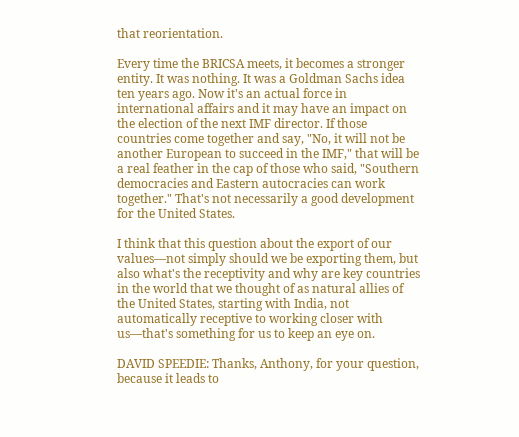that reorientation.

Every time the BRICSA meets, it becomes a stronger entity. It was nothing. It was a Goldman Sachs idea ten years ago. Now it's an actual force in international affairs and it may have an impact on the election of the next IMF director. If those countries come together and say, "No, it will not be another European to succeed in the IMF," that will be a real feather in the cap of those who said, "Southern democracies and Eastern autocracies can work together." That's not necessarily a good development for the United States.

I think that this question about the export of our values—not simply should we be exporting them, but also what's the receptivity and why are key countries in the world that we thought of as natural allies of the United States, starting with India, not automatically receptive to working closer with us—that's something for us to keep an eye on.

DAVID SPEEDIE: Thanks, Anthony, for your question, because it leads to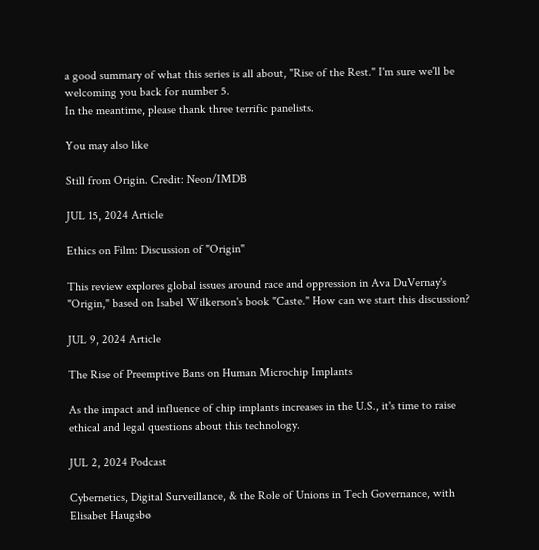a good summary of what this series is all about, "Rise of the Rest." I'm sure we'll be welcoming you back for number 5.
In the meantime, please thank three terrific panelists.

You may also like

Still from Origin. Credit: Neon/IMDB

JUL 15, 2024 Article

Ethics on Film: Discussion of "Origin"

This review explores global issues around race and oppression in Ava DuVernay's "Origin," based on Isabel Wilkerson's book "Caste." How can we start this discussion?

JUL 9, 2024 Article

The Rise of Preemptive Bans on Human Microchip Implants

As the impact and influence of chip implants increases in the U.S., it's time to raise ethical and legal questions about this technology.

JUL 2, 2024 Podcast

Cybernetics, Digital Surveillance, & the Role of Unions in Tech Governance, with Elisabet Haugsbø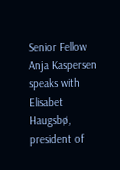Senior Fellow Anja Kaspersen speaks with Elisabet Haugsbø, president of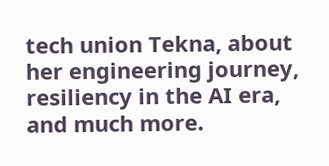tech union Tekna, about her engineering journey, resiliency in the AI era, and much more.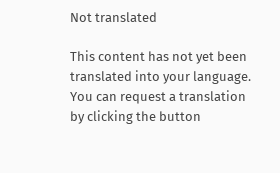Not translated

This content has not yet been translated into your language. You can request a translation by clicking the button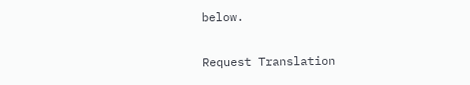below.

Request Translation